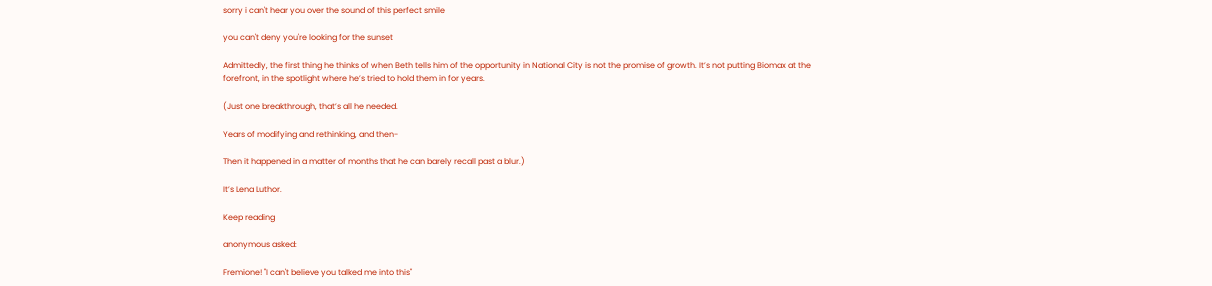sorry i can't hear you over the sound of this perfect smile

you can't deny you're looking for the sunset

Admittedly, the first thing he thinks of when Beth tells him of the opportunity in National City is not the promise of growth. It’s not putting Biomax at the forefront, in the spotlight where he’s tried to hold them in for years.

(Just one breakthrough, that’s all he needed.

Years of modifying and rethinking, and then-

Then it happened in a matter of months that he can barely recall past a blur.)

It’s Lena Luthor.

Keep reading

anonymous asked:

Fremione! "I can't believe you talked me into this"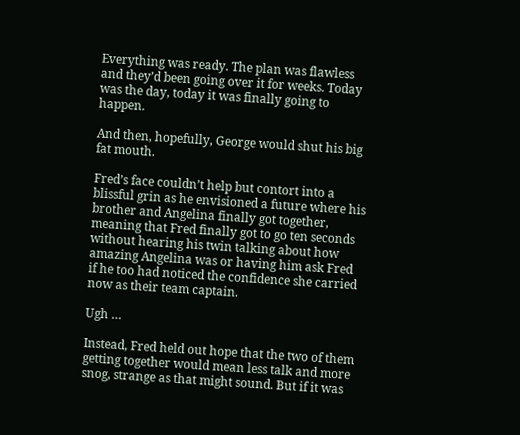Everything was ready. The plan was flawless and they’d been going over it for weeks. Today was the day, today it was finally going to happen.

And then, hopefully, George would shut his big fat mouth.

Fred’s face couldn’t help but contort into a blissful grin as he envisioned a future where his brother and Angelina finally got together, meaning that Fred finally got to go ten seconds without hearing his twin talking about how amazing Angelina was or having him ask Fred if he too had noticed the confidence she carried now as their team captain.

Ugh …

Instead, Fred held out hope that the two of them getting together would mean less talk and more snog, strange as that might sound. But if it was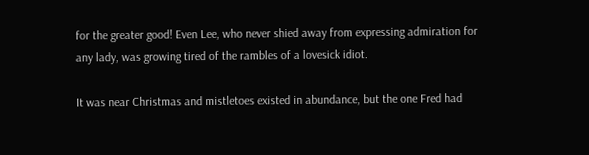for the greater good! Even Lee, who never shied away from expressing admiration for any lady, was growing tired of the rambles of a lovesick idiot.

It was near Christmas and mistletoes existed in abundance, but the one Fred had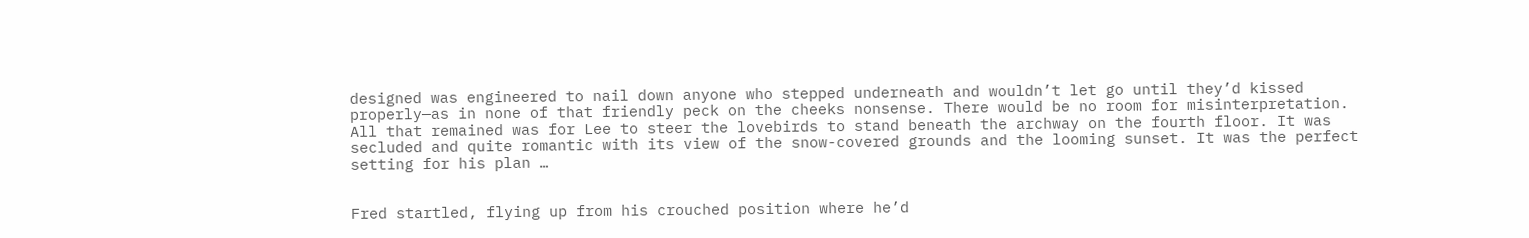designed was engineered to nail down anyone who stepped underneath and wouldn’t let go until they’d kissed properly—as in none of that friendly peck on the cheeks nonsense. There would be no room for misinterpretation. All that remained was for Lee to steer the lovebirds to stand beneath the archway on the fourth floor. It was secluded and quite romantic with its view of the snow-covered grounds and the looming sunset. It was the perfect setting for his plan …


Fred startled, flying up from his crouched position where he’d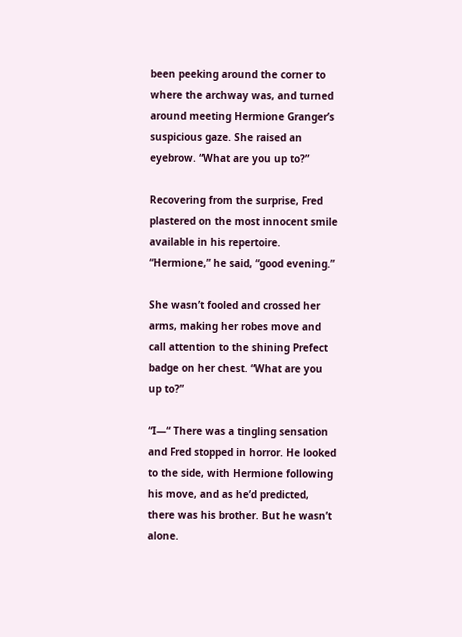been peeking around the corner to where the archway was, and turned around meeting Hermione Granger’s suspicious gaze. She raised an eyebrow. “What are you up to?”

Recovering from the surprise, Fred plastered on the most innocent smile available in his repertoire. “Hermione,” he said, “good evening.”

She wasn’t fooled and crossed her arms, making her robes move and call attention to the shining Prefect badge on her chest. “What are you up to?”

“I—“ There was a tingling sensation and Fred stopped in horror. He looked to the side, with Hermione following his move, and as he’d predicted, there was his brother. But he wasn’t alone.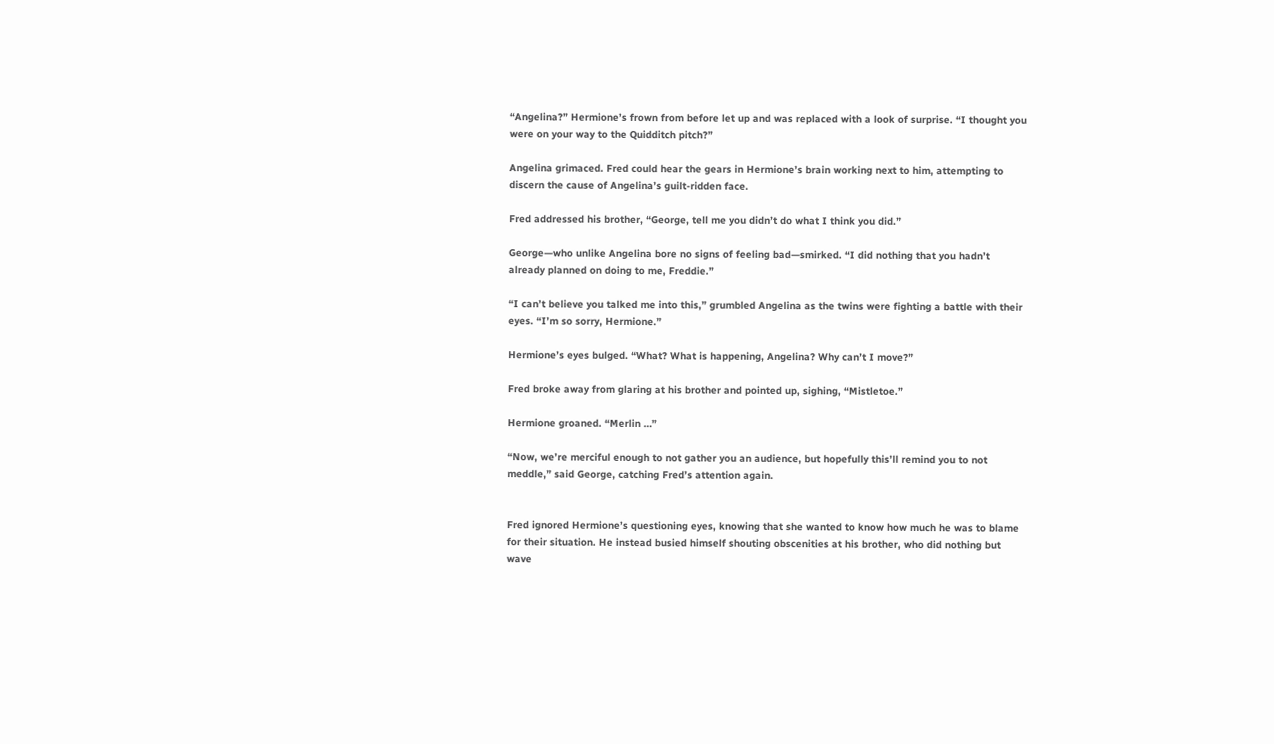“Angelina?” Hermione’s frown from before let up and was replaced with a look of surprise. “I thought you were on your way to the Quidditch pitch?”

Angelina grimaced. Fred could hear the gears in Hermione’s brain working next to him, attempting to discern the cause of Angelina’s guilt-ridden face.

Fred addressed his brother, “George, tell me you didn’t do what I think you did.”

George—who unlike Angelina bore no signs of feeling bad—smirked. “I did nothing that you hadn’t already planned on doing to me, Freddie.”

“I can’t believe you talked me into this,” grumbled Angelina as the twins were fighting a battle with their eyes. “I’m so sorry, Hermione.”

Hermione’s eyes bulged. “What? What is happening, Angelina? Why can’t I move?”

Fred broke away from glaring at his brother and pointed up, sighing, “Mistletoe.”

Hermione groaned. “Merlin …”

“Now, we’re merciful enough to not gather you an audience, but hopefully this’ll remind you to not meddle,” said George, catching Fred’s attention again.


Fred ignored Hermione’s questioning eyes, knowing that she wanted to know how much he was to blame for their situation. He instead busied himself shouting obscenities at his brother, who did nothing but wave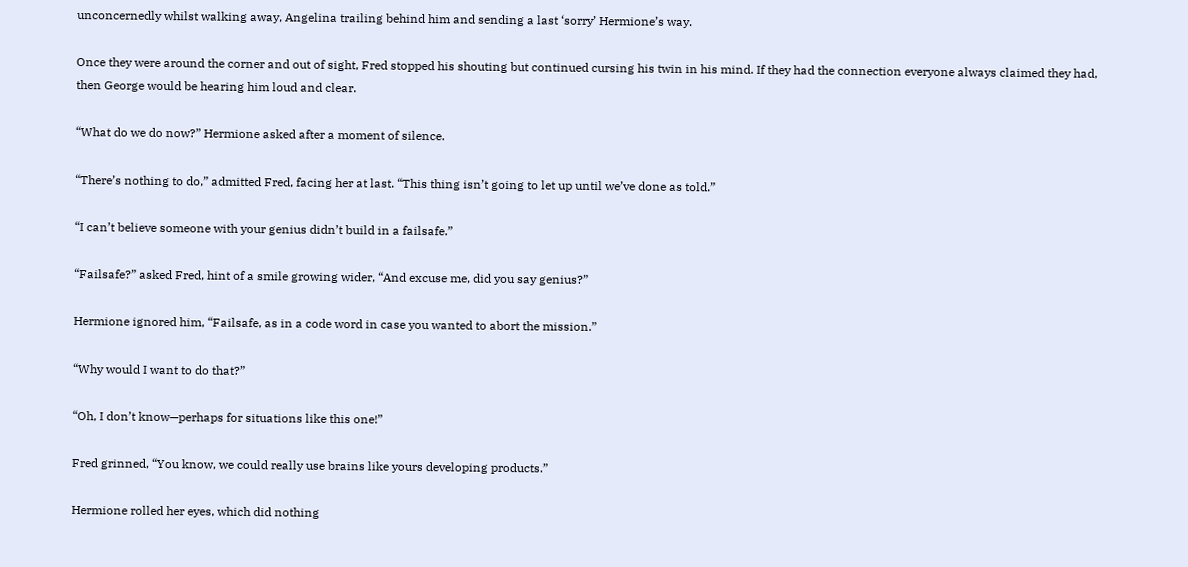unconcernedly whilst walking away, Angelina trailing behind him and sending a last ‘sorry’ Hermione’s way.

Once they were around the corner and out of sight, Fred stopped his shouting but continued cursing his twin in his mind. If they had the connection everyone always claimed they had, then George would be hearing him loud and clear.

“What do we do now?” Hermione asked after a moment of silence.

“There’s nothing to do,” admitted Fred, facing her at last. “This thing isn’t going to let up until we’ve done as told.”

“I can’t believe someone with your genius didn’t build in a failsafe.”

“Failsafe?” asked Fred, hint of a smile growing wider, “And excuse me, did you say genius?”

Hermione ignored him, “Failsafe, as in a code word in case you wanted to abort the mission.”

“Why would I want to do that?”

“Oh, I don’t know—perhaps for situations like this one!”

Fred grinned, “You know, we could really use brains like yours developing products.”

Hermione rolled her eyes, which did nothing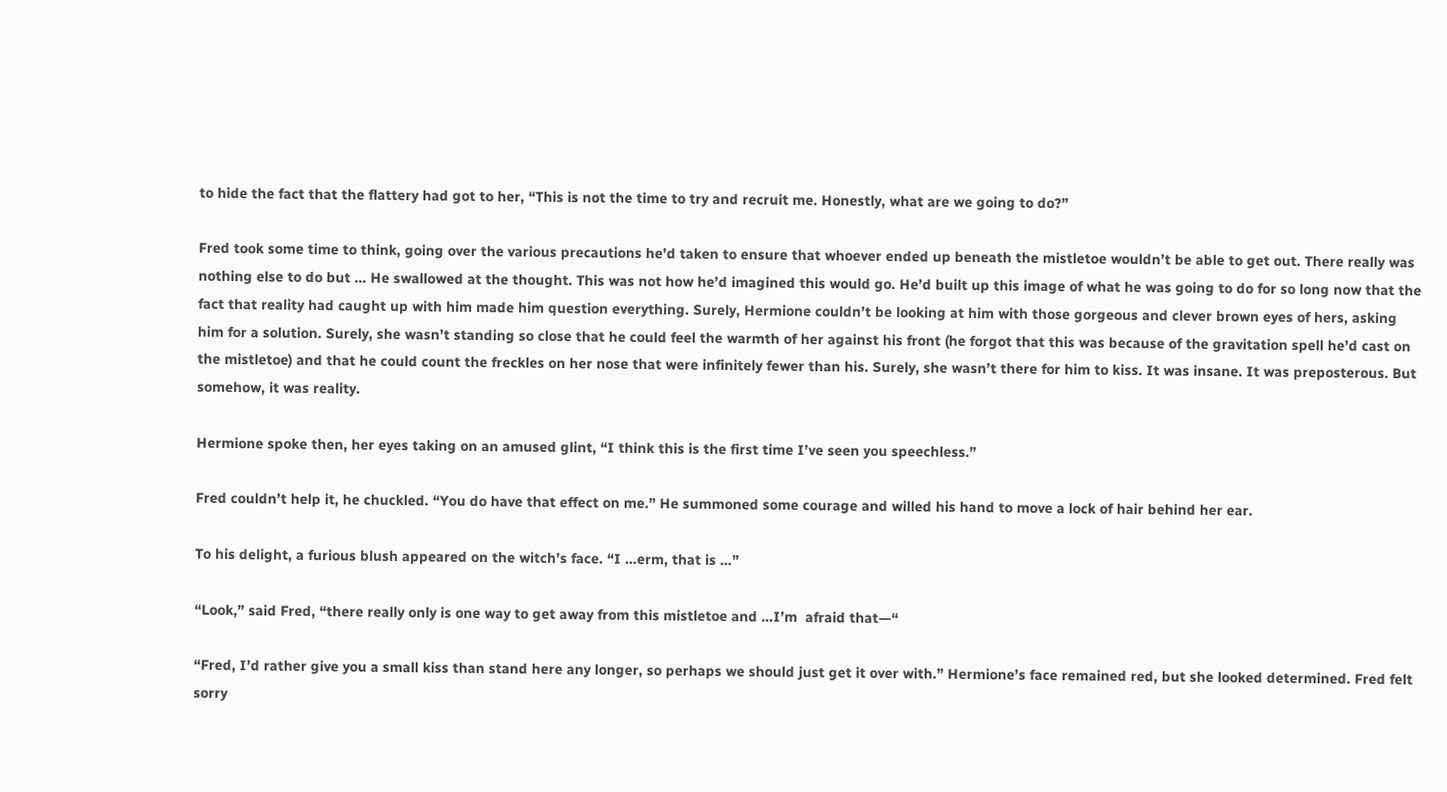to hide the fact that the flattery had got to her, “This is not the time to try and recruit me. Honestly, what are we going to do?”

Fred took some time to think, going over the various precautions he’d taken to ensure that whoever ended up beneath the mistletoe wouldn’t be able to get out. There really was nothing else to do but … He swallowed at the thought. This was not how he’d imagined this would go. He’d built up this image of what he was going to do for so long now that the fact that reality had caught up with him made him question everything. Surely, Hermione couldn’t be looking at him with those gorgeous and clever brown eyes of hers, asking him for a solution. Surely, she wasn’t standing so close that he could feel the warmth of her against his front (he forgot that this was because of the gravitation spell he’d cast on the mistletoe) and that he could count the freckles on her nose that were infinitely fewer than his. Surely, she wasn’t there for him to kiss. It was insane. It was preposterous. But somehow, it was reality.

Hermione spoke then, her eyes taking on an amused glint, “I think this is the first time I’ve seen you speechless.”

Fred couldn’t help it, he chuckled. “You do have that effect on me.” He summoned some courage and willed his hand to move a lock of hair behind her ear.

To his delight, a furious blush appeared on the witch’s face. “I …erm, that is …”

“Look,” said Fred, “there really only is one way to get away from this mistletoe and …I’m  afraid that—“

“Fred, I’d rather give you a small kiss than stand here any longer, so perhaps we should just get it over with.” Hermione’s face remained red, but she looked determined. Fred felt sorry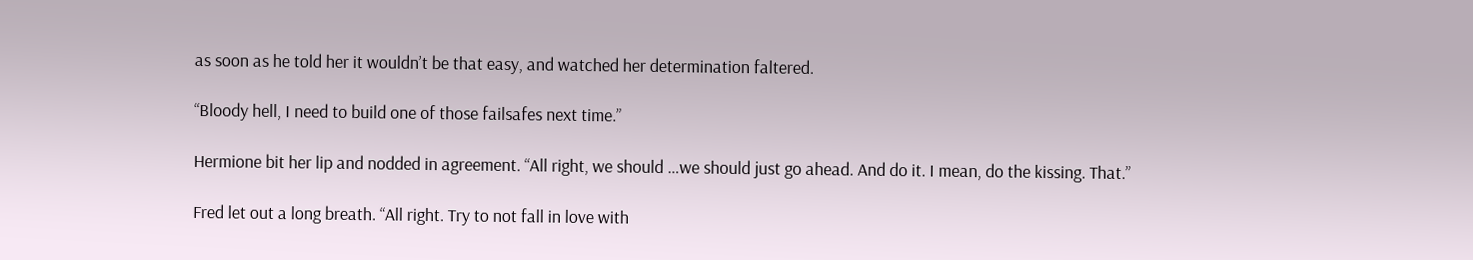as soon as he told her it wouldn’t be that easy, and watched her determination faltered.

“Bloody hell, I need to build one of those failsafes next time.”

Hermione bit her lip and nodded in agreement. “All right, we should …we should just go ahead. And do it. I mean, do the kissing. That.”

Fred let out a long breath. “All right. Try to not fall in love with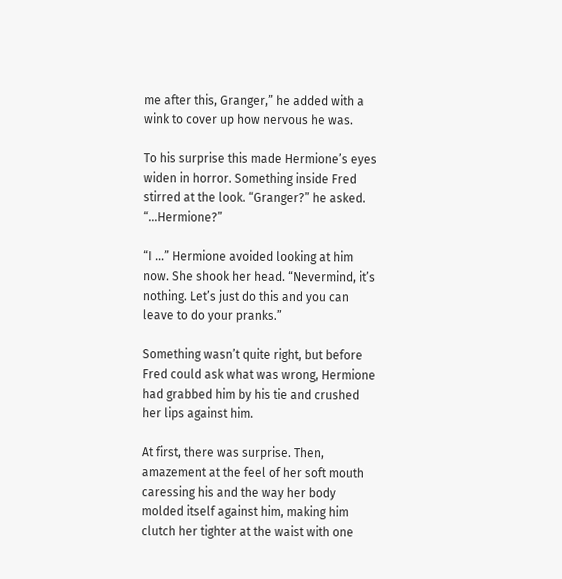me after this, Granger,” he added with a wink to cover up how nervous he was.

To his surprise this made Hermione’s eyes widen in horror. Something inside Fred stirred at the look. “Granger?” he asked. “…Hermione?”

“I …” Hermione avoided looking at him now. She shook her head. “Nevermind, it’s nothing. Let’s just do this and you can leave to do your pranks.”

Something wasn’t quite right, but before Fred could ask what was wrong, Hermione had grabbed him by his tie and crushed her lips against him.

At first, there was surprise. Then, amazement at the feel of her soft mouth caressing his and the way her body molded itself against him, making him clutch her tighter at the waist with one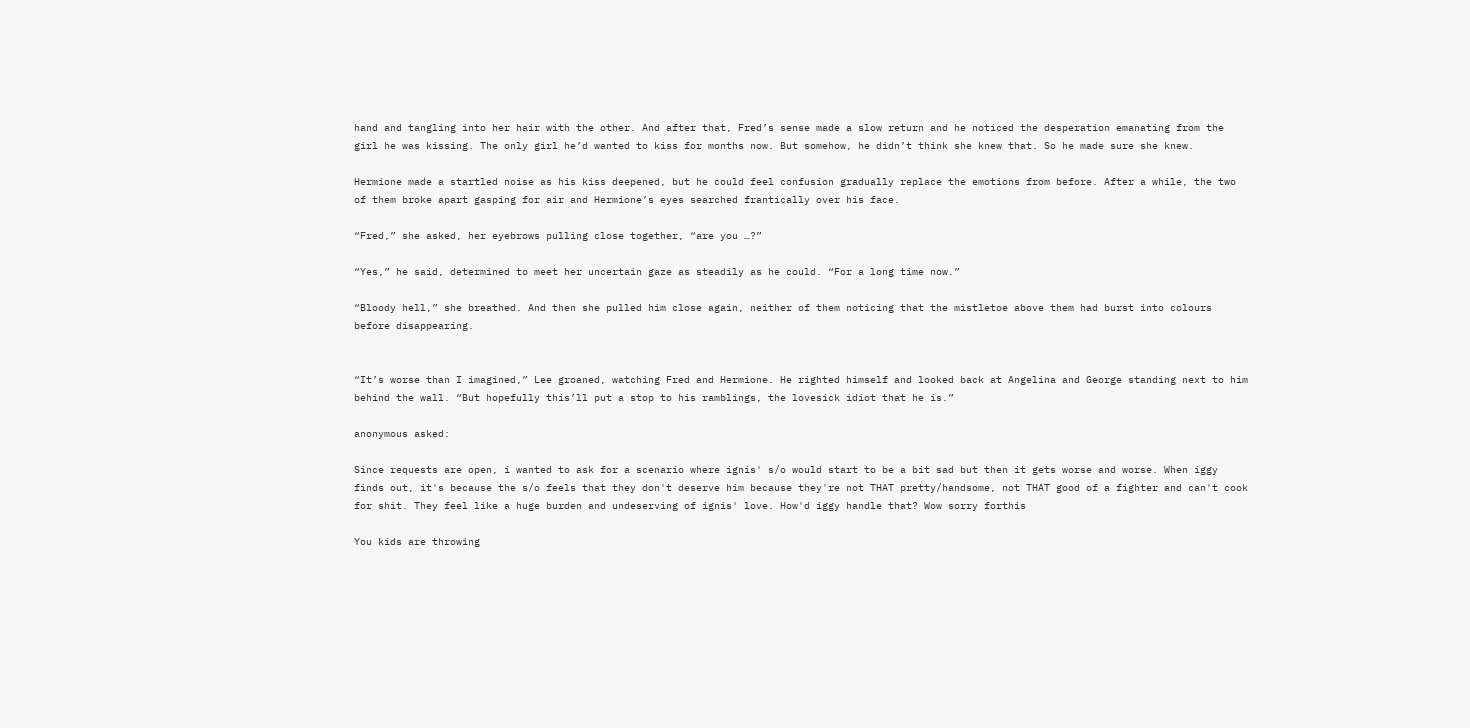hand and tangling into her hair with the other. And after that, Fred’s sense made a slow return and he noticed the desperation emanating from the girl he was kissing. The only girl he’d wanted to kiss for months now. But somehow, he didn’t think she knew that. So he made sure she knew.

Hermione made a startled noise as his kiss deepened, but he could feel confusion gradually replace the emotions from before. After a while, the two of them broke apart gasping for air and Hermione’s eyes searched frantically over his face.

“Fred,” she asked, her eyebrows pulling close together, “are you …?”

“Yes,” he said, determined to meet her uncertain gaze as steadily as he could. “For a long time now.”

“Bloody hell,” she breathed. And then she pulled him close again, neither of them noticing that the mistletoe above them had burst into colours before disappearing.


“It’s worse than I imagined,” Lee groaned, watching Fred and Hermione. He righted himself and looked back at Angelina and George standing next to him behind the wall. “But hopefully this’ll put a stop to his ramblings, the lovesick idiot that he is.”

anonymous asked:

Since requests are open, i wanted to ask for a scenario where ignis' s/o would start to be a bit sad but then it gets worse and worse. When iggy finds out, it's because the s/o feels that they don't deserve him because they're not THAT pretty/handsome, not THAT good of a fighter and can't cook for shit. They feel like a huge burden and undeserving of ignis' love. How'd iggy handle that? Wow sorry forthis

You kids are throwing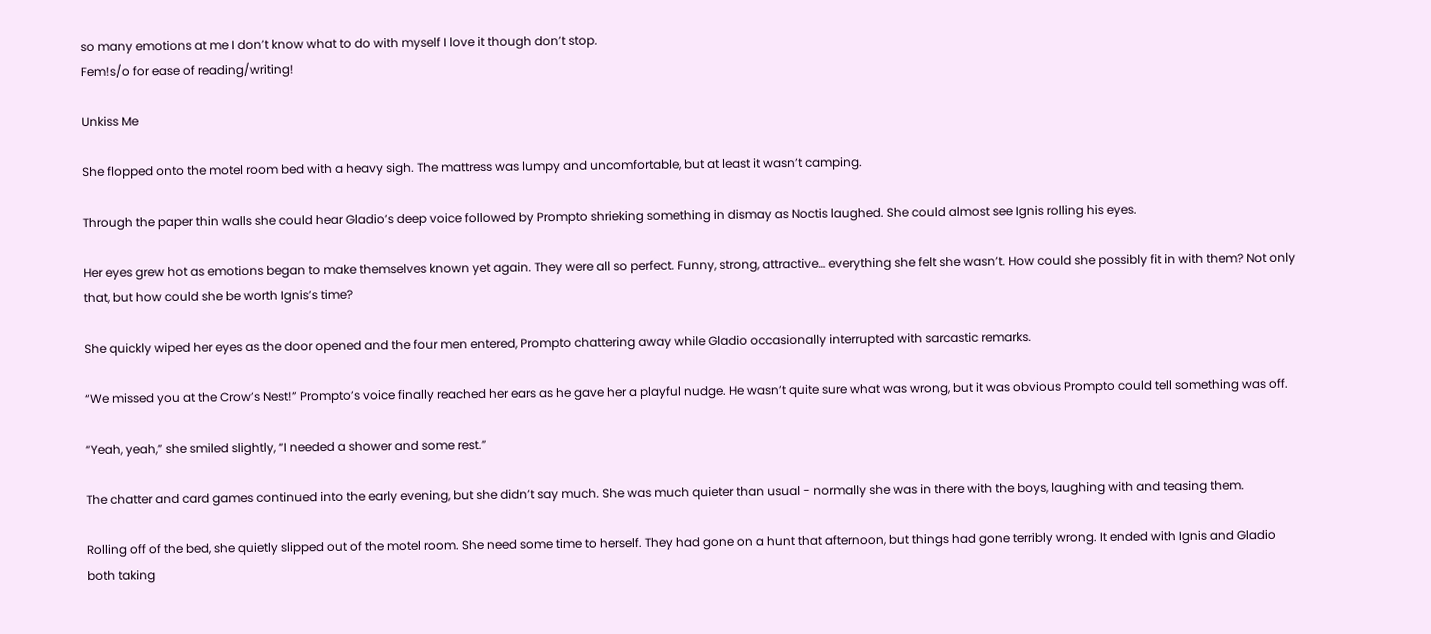so many emotions at me I don’t know what to do with myself I love it though don’t stop.
Fem!s/o for ease of reading/writing!

Unkiss Me

She flopped onto the motel room bed with a heavy sigh. The mattress was lumpy and uncomfortable, but at least it wasn’t camping.

Through the paper thin walls she could hear Gladio’s deep voice followed by Prompto shrieking something in dismay as Noctis laughed. She could almost see Ignis rolling his eyes.

Her eyes grew hot as emotions began to make themselves known yet again. They were all so perfect. Funny, strong, attractive… everything she felt she wasn’t. How could she possibly fit in with them? Not only that, but how could she be worth Ignis’s time?

She quickly wiped her eyes as the door opened and the four men entered, Prompto chattering away while Gladio occasionally interrupted with sarcastic remarks.

“We missed you at the Crow’s Nest!” Prompto’s voice finally reached her ears as he gave her a playful nudge. He wasn’t quite sure what was wrong, but it was obvious Prompto could tell something was off.

“Yeah, yeah,” she smiled slightly, “I needed a shower and some rest.”

The chatter and card games continued into the early evening, but she didn’t say much. She was much quieter than usual - normally she was in there with the boys, laughing with and teasing them.

Rolling off of the bed, she quietly slipped out of the motel room. She need some time to herself. They had gone on a hunt that afternoon, but things had gone terribly wrong. It ended with Ignis and Gladio both taking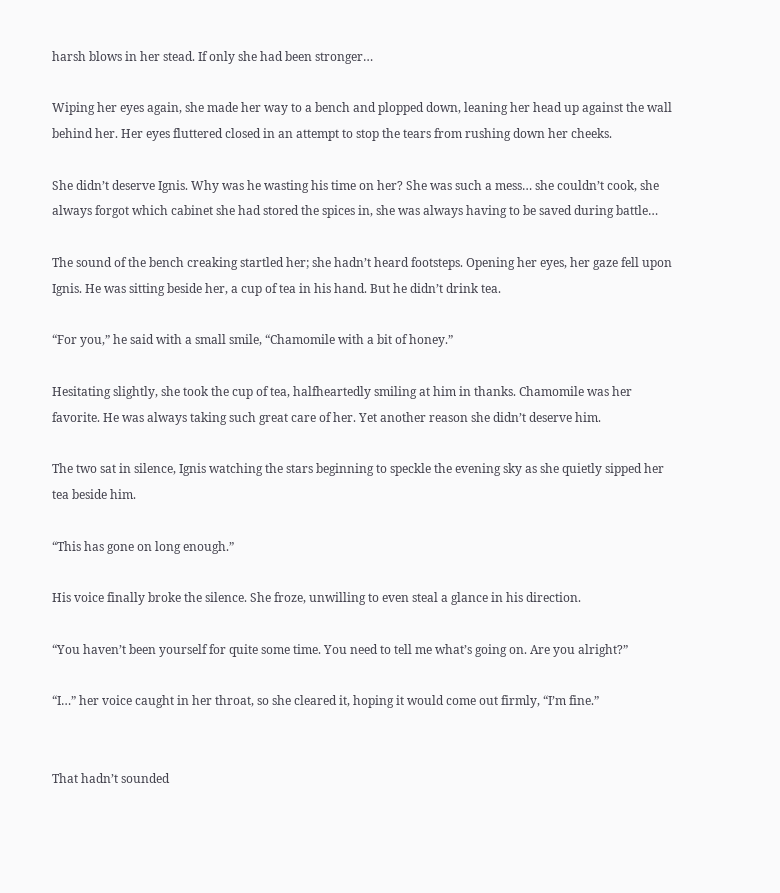harsh blows in her stead. If only she had been stronger…

Wiping her eyes again, she made her way to a bench and plopped down, leaning her head up against the wall behind her. Her eyes fluttered closed in an attempt to stop the tears from rushing down her cheeks.

She didn’t deserve Ignis. Why was he wasting his time on her? She was such a mess… she couldn’t cook, she always forgot which cabinet she had stored the spices in, she was always having to be saved during battle…

The sound of the bench creaking startled her; she hadn’t heard footsteps. Opening her eyes, her gaze fell upon Ignis. He was sitting beside her, a cup of tea in his hand. But he didn’t drink tea.

“For you,” he said with a small smile, “Chamomile with a bit of honey.”

Hesitating slightly, she took the cup of tea, halfheartedly smiling at him in thanks. Chamomile was her favorite. He was always taking such great care of her. Yet another reason she didn’t deserve him.

The two sat in silence, Ignis watching the stars beginning to speckle the evening sky as she quietly sipped her tea beside him.

“This has gone on long enough.”

His voice finally broke the silence. She froze, unwilling to even steal a glance in his direction.

“You haven’t been yourself for quite some time. You need to tell me what’s going on. Are you alright?”

“I…” her voice caught in her throat, so she cleared it, hoping it would come out firmly, “I’m fine.”


That hadn’t sounded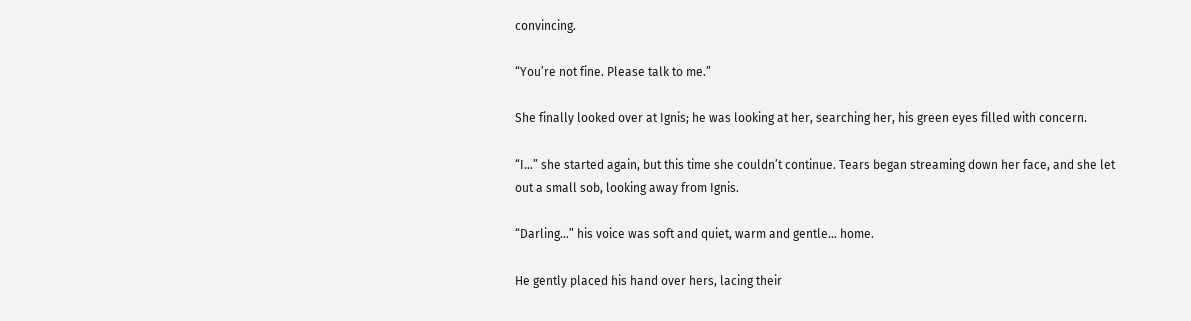convincing.

“You’re not fine. Please talk to me.”

She finally looked over at Ignis; he was looking at her, searching her, his green eyes filled with concern.

“I…” she started again, but this time she couldn’t continue. Tears began streaming down her face, and she let out a small sob, looking away from Ignis.

“Darling…” his voice was soft and quiet, warm and gentle… home.

He gently placed his hand over hers, lacing their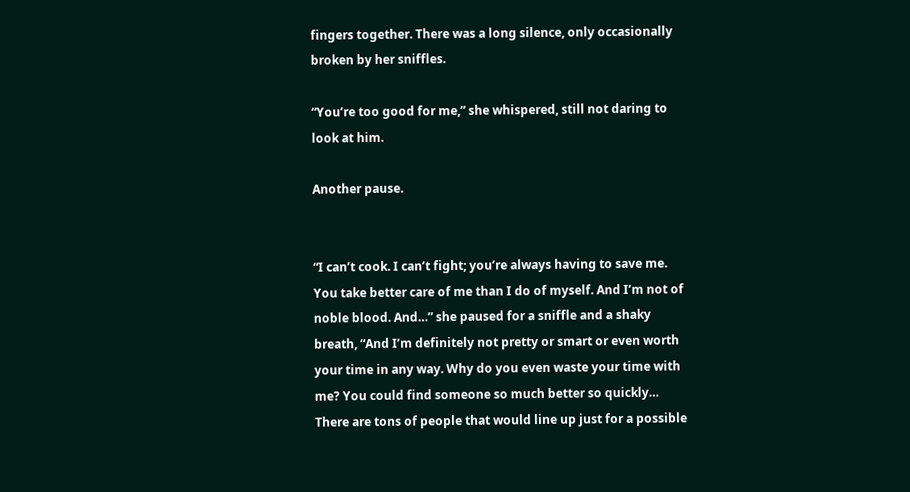fingers together. There was a long silence, only occasionally broken by her sniffles.

“You’re too good for me,” she whispered, still not daring to look at him.

Another pause.


“I can’t cook. I can’t fight; you’re always having to save me. You take better care of me than I do of myself. And I’m not of noble blood. And…” she paused for a sniffle and a shaky breath, “And I’m definitely not pretty or smart or even worth your time in any way. Why do you even waste your time with me? You could find someone so much better so quickly… There are tons of people that would line up just for a possible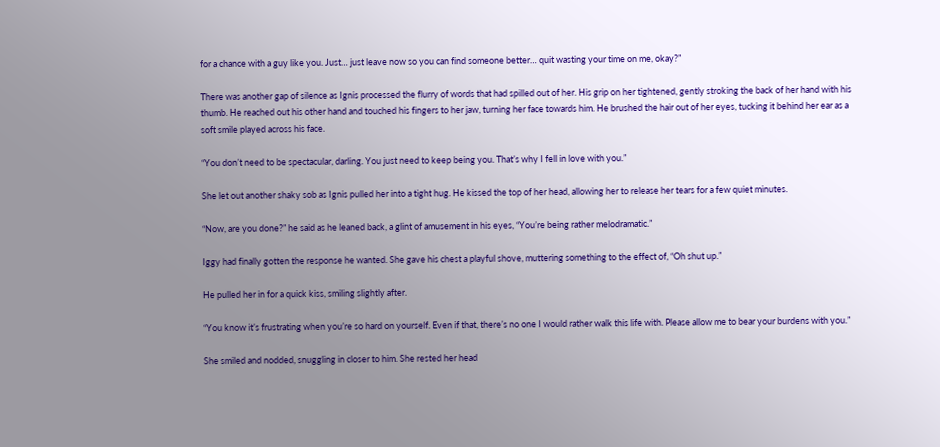for a chance with a guy like you. Just… just leave now so you can find someone better… quit wasting your time on me, okay?”

There was another gap of silence as Ignis processed the flurry of words that had spilled out of her. His grip on her tightened, gently stroking the back of her hand with his thumb. He reached out his other hand and touched his fingers to her jaw, turning her face towards him. He brushed the hair out of her eyes, tucking it behind her ear as a soft smile played across his face.

“You don’t need to be spectacular, darling. You just need to keep being you. That’s why I fell in love with you.”

She let out another shaky sob as Ignis pulled her into a tight hug. He kissed the top of her head, allowing her to release her tears for a few quiet minutes.

“Now, are you done?” he said as he leaned back, a glint of amusement in his eyes, “You’re being rather melodramatic.”

Iggy had finally gotten the response he wanted. She gave his chest a playful shove, muttering something to the effect of, “Oh shut up.”

He pulled her in for a quick kiss, smiling slightly after.

“You know it’s frustrating when you’re so hard on yourself. Even if that, there’s no one I would rather walk this life with. Please allow me to bear your burdens with you.”

She smiled and nodded, snuggling in closer to him. She rested her head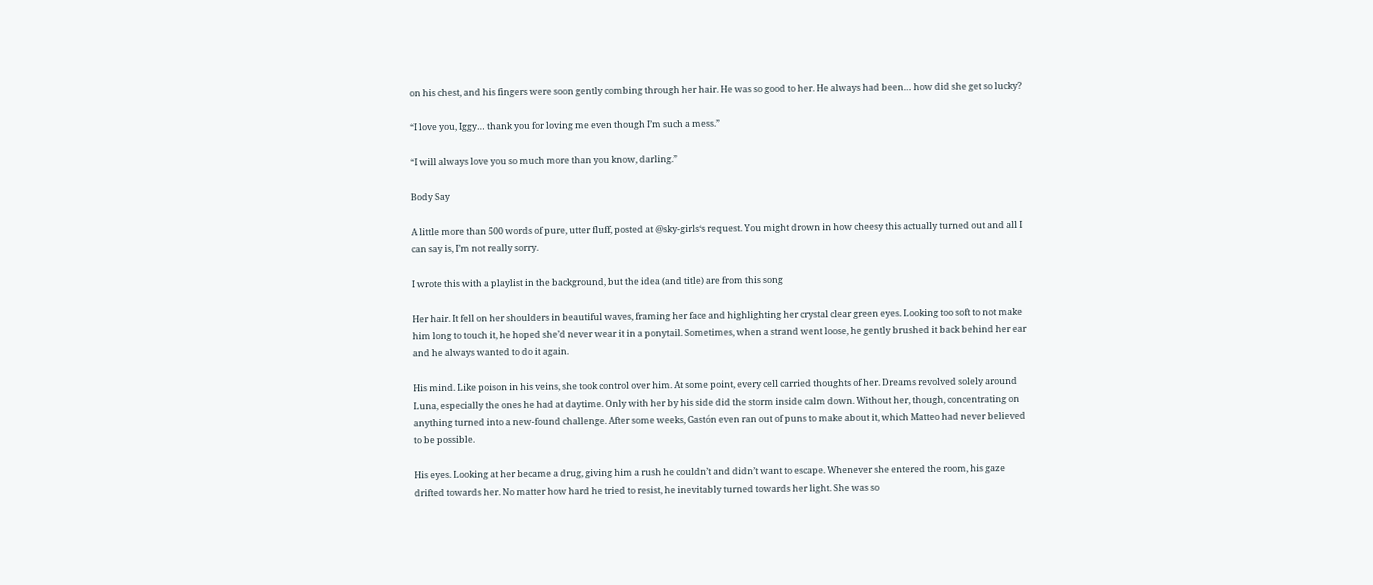on his chest, and his fingers were soon gently combing through her hair. He was so good to her. He always had been… how did she get so lucky?

“I love you, Iggy… thank you for loving me even though I’m such a mess.”

“I will always love you so much more than you know, darling.”

Body Say

A little more than 500 words of pure, utter fluff, posted at @sky-girls‘s request. You might drown in how cheesy this actually turned out and all I can say is, I’m not really sorry.

I wrote this with a playlist in the background, but the idea (and title) are from this song

Her hair. It fell on her shoulders in beautiful waves, framing her face and highlighting her crystal clear green eyes. Looking too soft to not make him long to touch it, he hoped she’d never wear it in a ponytail. Sometimes, when a strand went loose, he gently brushed it back behind her ear and he always wanted to do it again.

His mind. Like poison in his veins, she took control over him. At some point, every cell carried thoughts of her. Dreams revolved solely around Luna, especially the ones he had at daytime. Only with her by his side did the storm inside calm down. Without her, though, concentrating on anything turned into a new-found challenge. After some weeks, Gastón even ran out of puns to make about it, which Matteo had never believed to be possible.

His eyes. Looking at her became a drug, giving him a rush he couldn’t and didn’t want to escape. Whenever she entered the room, his gaze drifted towards her. No matter how hard he tried to resist, he inevitably turned towards her light. She was so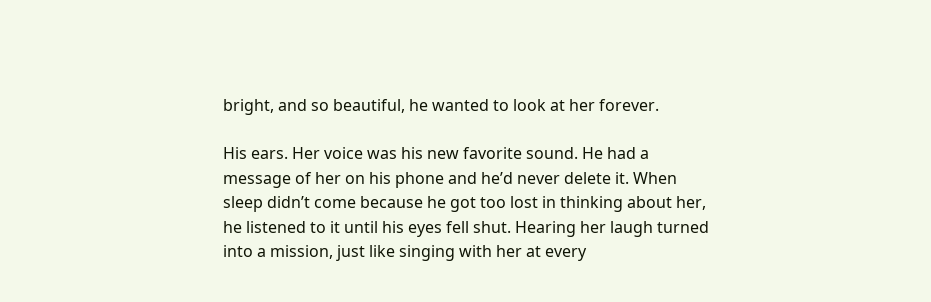bright, and so beautiful, he wanted to look at her forever.

His ears. Her voice was his new favorite sound. He had a message of her on his phone and he’d never delete it. When sleep didn’t come because he got too lost in thinking about her, he listened to it until his eyes fell shut. Hearing her laugh turned into a mission, just like singing with her at every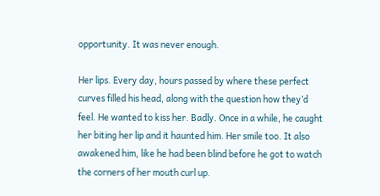opportunity. It was never enough.

Her lips. Every day, hours passed by where these perfect curves filled his head, along with the question how they’d feel. He wanted to kiss her. Badly. Once in a while, he caught her biting her lip and it haunted him. Her smile too. It also awakened him, like he had been blind before he got to watch the corners of her mouth curl up.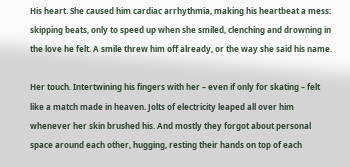His heart. She caused him cardiac arrhythmia, making his heartbeat a mess: skipping beats, only to speed up when she smiled, clenching and drowning in the love he felt. A smile threw him off already, or the way she said his name.

Her touch. Intertwining his fingers with her – even if only for skating – felt like a match made in heaven. Jolts of electricity leaped all over him whenever her skin brushed his. And mostly they forgot about personal space around each other, hugging, resting their hands on top of each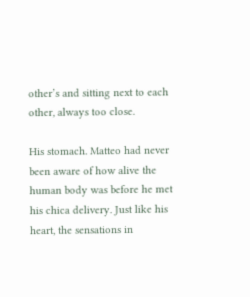other’s and sitting next to each other, always too close.

His stomach. Matteo had never been aware of how alive the human body was before he met his chica delivery. Just like his heart, the sensations in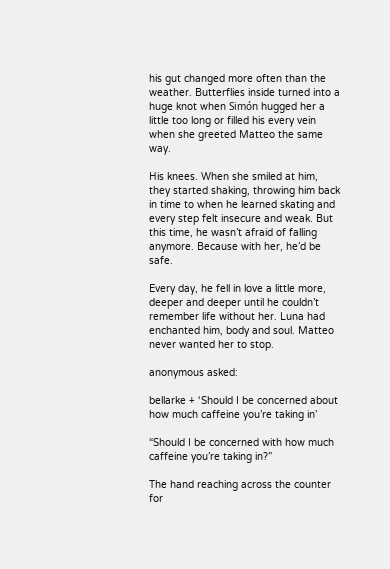his gut changed more often than the weather. Butterflies inside turned into a huge knot when Simón hugged her a little too long or filled his every vein when she greeted Matteo the same way.

His knees. When she smiled at him, they started shaking, throwing him back in time to when he learned skating and every step felt insecure and weak. But this time, he wasn’t afraid of falling anymore. Because with her, he’d be safe.

Every day, he fell in love a little more, deeper and deeper until he couldn’t remember life without her. Luna had enchanted him, body and soul. Matteo never wanted her to stop.

anonymous asked:

bellarke + ‘Should I be concerned about how much caffeine you’re taking in’

“Should I be concerned with how much caffeine you’re taking in?”

The hand reaching across the counter for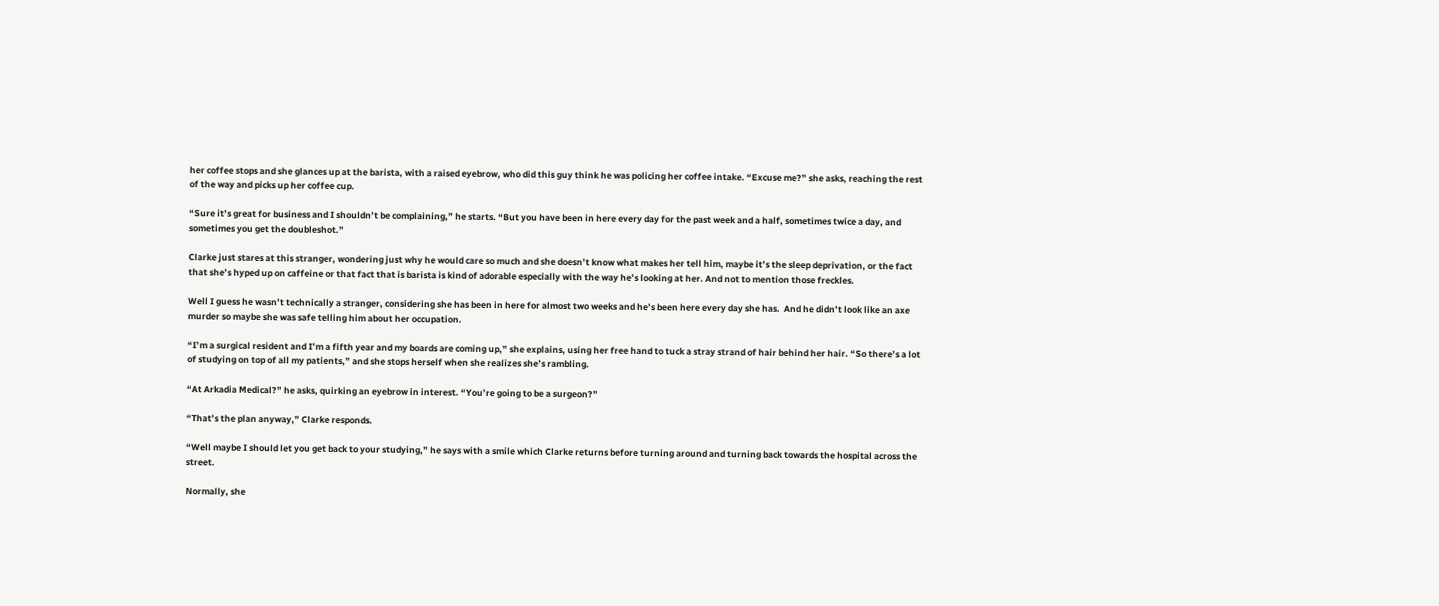her coffee stops and she glances up at the barista, with a raised eyebrow, who did this guy think he was policing her coffee intake. “Excuse me?” she asks, reaching the rest of the way and picks up her coffee cup.

“Sure it’s great for business and I shouldn’t be complaining,” he starts. “But you have been in here every day for the past week and a half, sometimes twice a day, and sometimes you get the doubleshot.”

Clarke just stares at this stranger, wondering just why he would care so much and she doesn’t know what makes her tell him, maybe it’s the sleep deprivation, or the fact that she’s hyped up on caffeine or that fact that is barista is kind of adorable especially with the way he’s looking at her. And not to mention those freckles.

Well I guess he wasn’t technically a stranger, considering she has been in here for almost two weeks and he’s been here every day she has.  And he didn’t look like an axe murder so maybe she was safe telling him about her occupation.

“I’m a surgical resident and I’m a fifth year and my boards are coming up,” she explains, using her free hand to tuck a stray strand of hair behind her hair. “So there’s a lot of studying on top of all my patients,” and she stops herself when she realizes she’s rambling.

“At Arkadia Medical?” he asks, quirking an eyebrow in interest. “You’re going to be a surgeon?”

“That’s the plan anyway,” Clarke responds.

“Well maybe I should let you get back to your studying,” he says with a smile which Clarke returns before turning around and turning back towards the hospital across the street.

Normally, she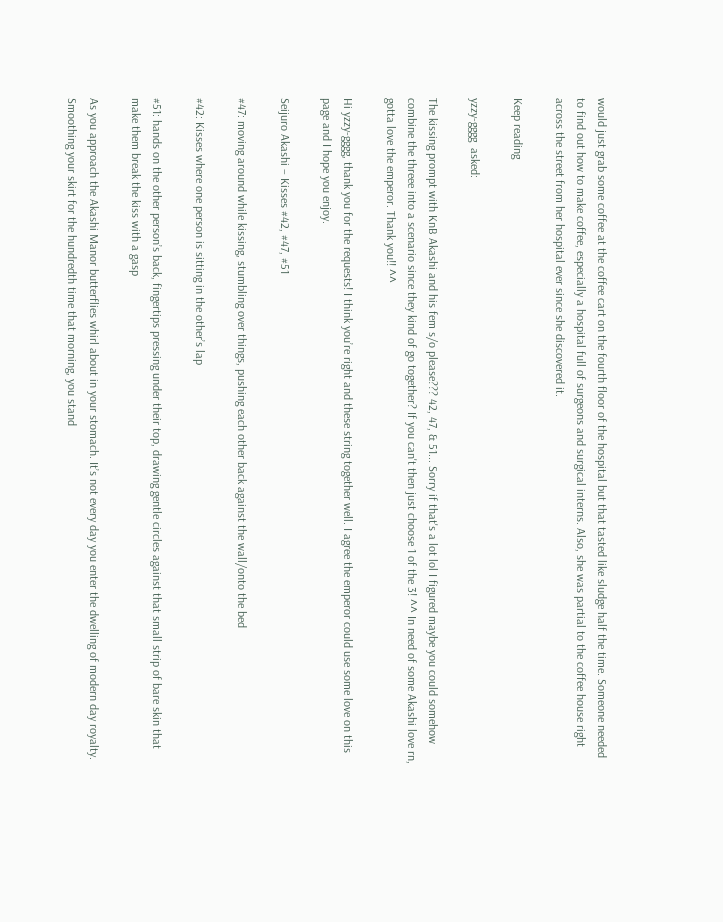would just grab some coffee at the coffee cart on the fourth floor of the hospital but that tasted like sludge half the time. Someone needed to find out how to make coffee, especially a hospital full of surgeons and surgical interns. Also, she was partial to the coffee house right across the street from her hospital ever since she discovered it.

Keep reading

yzzy-gggg  asked:

The kissing prompt with KnB Akashi and his fem s/o please??? 42, 47, & 51... Sorry if that's a lot lol I figured maybe you could somehow combine the threee into a scenario since they kind of go together? If you can't then just choose 1 of the 3! ^^ In need of some Akashi love rn, gotta love the emperor. Thank you!! ^^

Hi yzzy-gggg, thank you for the requests! I think you’re right and these string together well. I agree the emperor could use some love on this page and I hope you enjoy.

Seijuro Akashi – Kisses #42, #47, #51

#47: moving around while kissing, stumbling over things, pushing each other back against the wall/onto the bed

#42: Kisses where one person is sitting in the other’s lap

#51: hands on the other person’s back, fingertips pressing under their top, drawing gentle circles against that small strip of bare skin that make them break the kiss with a gasp

As you approach the Akashi Manor butterflies whirl about in your stomach. It’s not every day you enter the dwelling of modern day royalty. Smoothing your skirt for the hundredth time that morning, you stand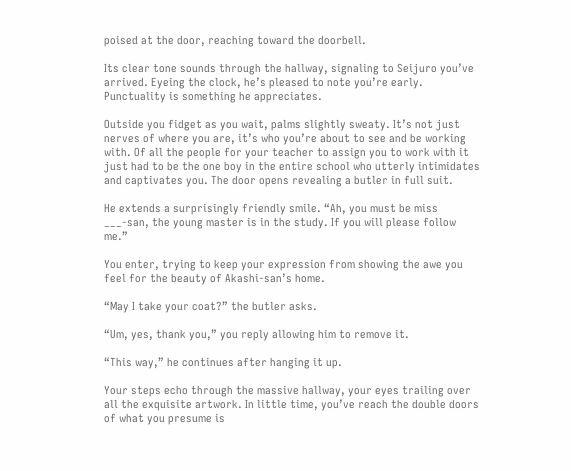poised at the door, reaching toward the doorbell.

Its clear tone sounds through the hallway, signaling to Seijuro you’ve arrived. Eyeing the clock, he’s pleased to note you’re early. Punctuality is something he appreciates.

Outside you fidget as you wait, palms slightly sweaty. It’s not just nerves of where you are, it’s who you’re about to see and be working with. Of all the people for your teacher to assign you to work with it just had to be the one boy in the entire school who utterly intimidates and captivates you. The door opens revealing a butler in full suit.

He extends a surprisingly friendly smile. “Ah, you must be miss ___-san, the young master is in the study. If you will please follow me.”

You enter, trying to keep your expression from showing the awe you feel for the beauty of Akashi-san’s home.

“May I take your coat?” the butler asks.

“Um, yes, thank you,” you reply allowing him to remove it.

“This way,” he continues after hanging it up.

Your steps echo through the massive hallway, your eyes trailing over all the exquisite artwork. In little time, you’ve reach the double doors of what you presume is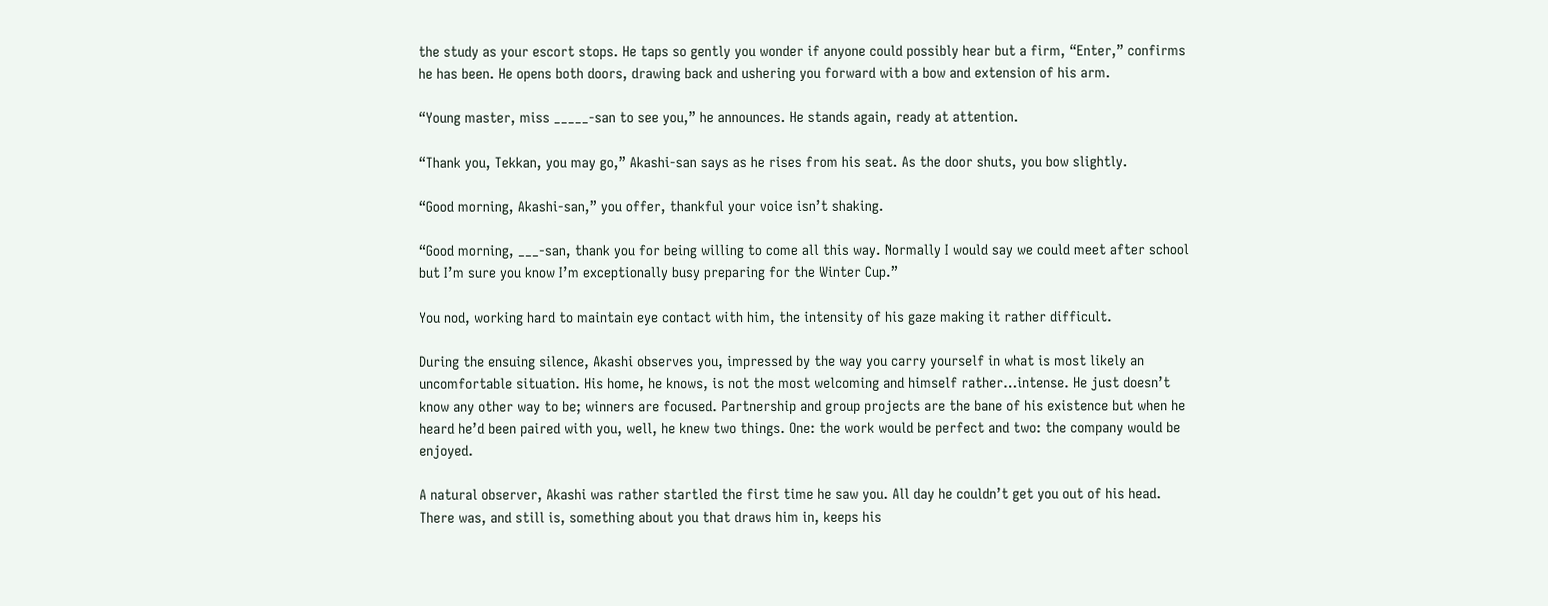the study as your escort stops. He taps so gently you wonder if anyone could possibly hear but a firm, “Enter,” confirms he has been. He opens both doors, drawing back and ushering you forward with a bow and extension of his arm.

“Young master, miss _____-san to see you,” he announces. He stands again, ready at attention.

“Thank you, Tekkan, you may go,” Akashi-san says as he rises from his seat. As the door shuts, you bow slightly.

“Good morning, Akashi-san,” you offer, thankful your voice isn’t shaking.

“Good morning, ___-san, thank you for being willing to come all this way. Normally I would say we could meet after school but I’m sure you know I’m exceptionally busy preparing for the Winter Cup.”

You nod, working hard to maintain eye contact with him, the intensity of his gaze making it rather difficult.

During the ensuing silence, Akashi observes you, impressed by the way you carry yourself in what is most likely an uncomfortable situation. His home, he knows, is not the most welcoming and himself rather…intense. He just doesn’t know any other way to be; winners are focused. Partnership and group projects are the bane of his existence but when he heard he’d been paired with you, well, he knew two things. One: the work would be perfect and two: the company would be enjoyed.

A natural observer, Akashi was rather startled the first time he saw you. All day he couldn’t get you out of his head. There was, and still is, something about you that draws him in, keeps his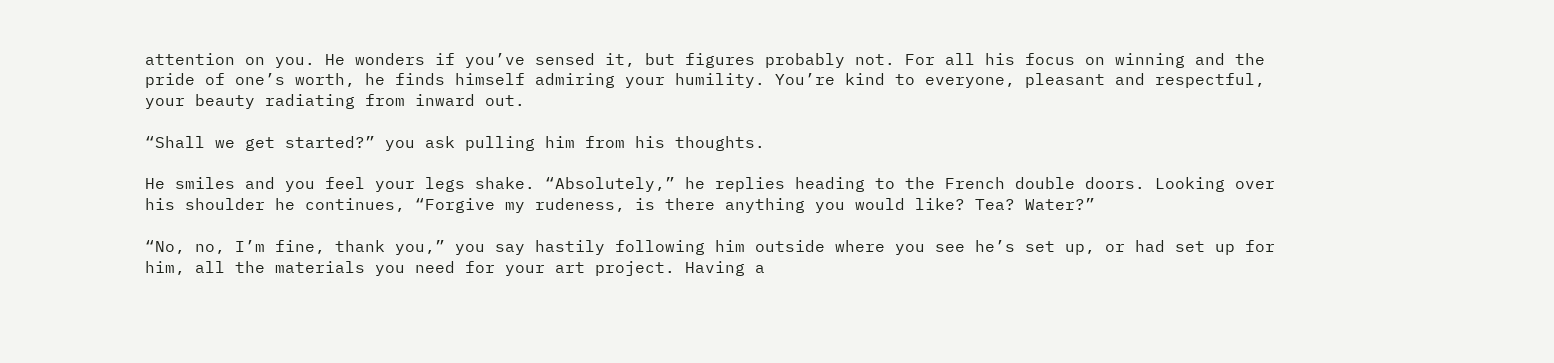attention on you. He wonders if you’ve sensed it, but figures probably not. For all his focus on winning and the pride of one’s worth, he finds himself admiring your humility. You’re kind to everyone, pleasant and respectful, your beauty radiating from inward out.

“Shall we get started?” you ask pulling him from his thoughts.

He smiles and you feel your legs shake. “Absolutely,” he replies heading to the French double doors. Looking over his shoulder he continues, “Forgive my rudeness, is there anything you would like? Tea? Water?”

“No, no, I’m fine, thank you,” you say hastily following him outside where you see he’s set up, or had set up for him, all the materials you need for your art project. Having a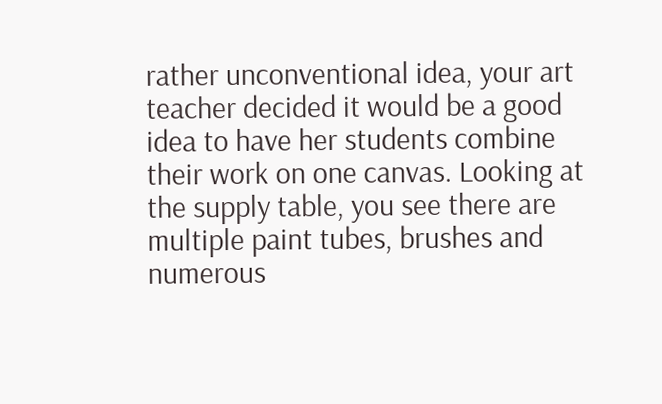rather unconventional idea, your art teacher decided it would be a good idea to have her students combine their work on one canvas. Looking at the supply table, you see there are multiple paint tubes, brushes and numerous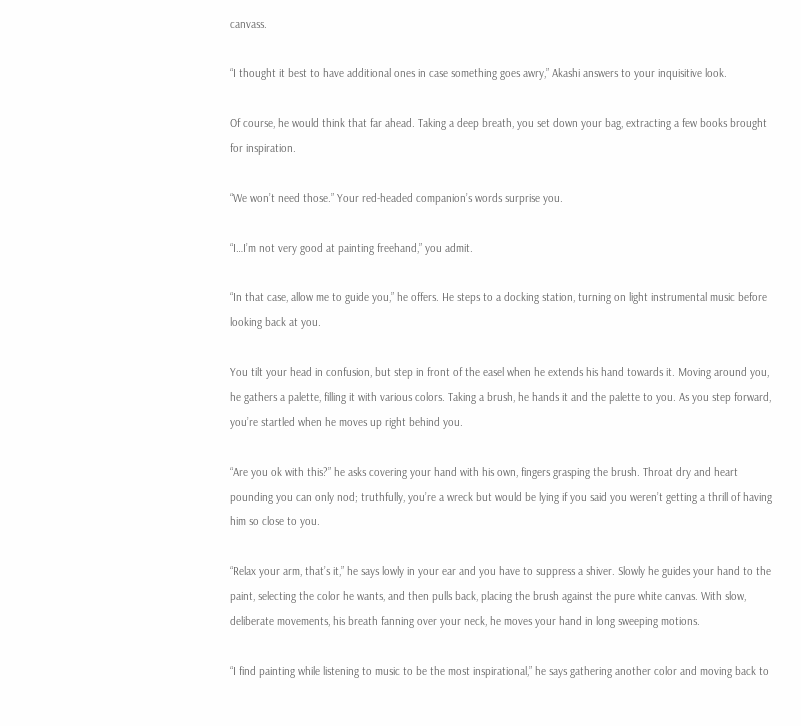canvass.

“I thought it best to have additional ones in case something goes awry,” Akashi answers to your inquisitive look.

Of course, he would think that far ahead. Taking a deep breath, you set down your bag, extracting a few books brought for inspiration.

“We won’t need those.” Your red-headed companion’s words surprise you.

“I…I’m not very good at painting freehand,” you admit.

“In that case, allow me to guide you,” he offers. He steps to a docking station, turning on light instrumental music before looking back at you.

You tilt your head in confusion, but step in front of the easel when he extends his hand towards it. Moving around you, he gathers a palette, filling it with various colors. Taking a brush, he hands it and the palette to you. As you step forward, you’re startled when he moves up right behind you.

“Are you ok with this?” he asks covering your hand with his own, fingers grasping the brush. Throat dry and heart pounding you can only nod; truthfully, you’re a wreck but would be lying if you said you weren’t getting a thrill of having him so close to you.

“Relax your arm, that’s it,” he says lowly in your ear and you have to suppress a shiver. Slowly he guides your hand to the paint, selecting the color he wants, and then pulls back, placing the brush against the pure white canvas. With slow, deliberate movements, his breath fanning over your neck, he moves your hand in long sweeping motions.

“I find painting while listening to music to be the most inspirational,” he says gathering another color and moving back to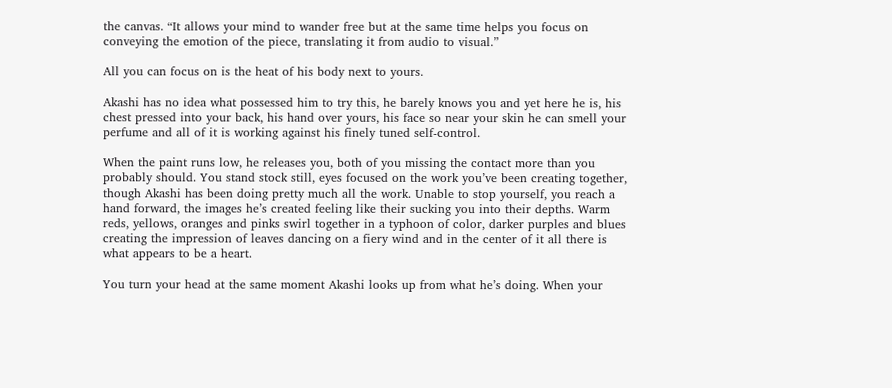the canvas. “It allows your mind to wander free but at the same time helps you focus on conveying the emotion of the piece, translating it from audio to visual.”

All you can focus on is the heat of his body next to yours.

Akashi has no idea what possessed him to try this, he barely knows you and yet here he is, his chest pressed into your back, his hand over yours, his face so near your skin he can smell your perfume and all of it is working against his finely tuned self-control.

When the paint runs low, he releases you, both of you missing the contact more than you probably should. You stand stock still, eyes focused on the work you’ve been creating together, though Akashi has been doing pretty much all the work. Unable to stop yourself, you reach a hand forward, the images he’s created feeling like their sucking you into their depths. Warm reds, yellows, oranges and pinks swirl together in a typhoon of color, darker purples and blues creating the impression of leaves dancing on a fiery wind and in the center of it all there is what appears to be a heart.

You turn your head at the same moment Akashi looks up from what he’s doing. When your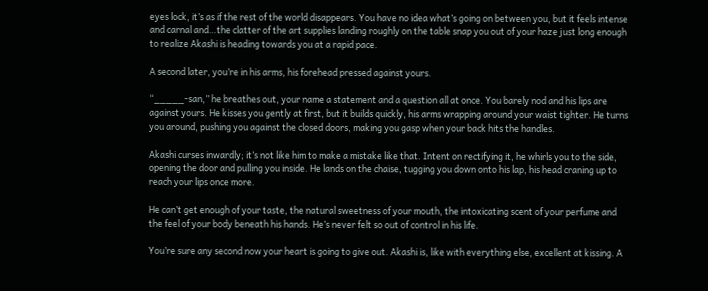eyes lock, it’s as if the rest of the world disappears. You have no idea what’s going on between you, but it feels intense and carnal and…the clatter of the art supplies landing roughly on the table snap you out of your haze just long enough to realize Akashi is heading towards you at a rapid pace.

A second later, you’re in his arms, his forehead pressed against yours.

“_____-san,” he breathes out, your name a statement and a question all at once. You barely nod and his lips are against yours. He kisses you gently at first, but it builds quickly, his arms wrapping around your waist tighter. He turns you around, pushing you against the closed doors, making you gasp when your back hits the handles.

Akashi curses inwardly; it’s not like him to make a mistake like that. Intent on rectifying it, he whirls you to the side, opening the door and pulling you inside. He lands on the chaise, tugging you down onto his lap, his head craning up to reach your lips once more.

He can’t get enough of your taste, the natural sweetness of your mouth, the intoxicating scent of your perfume and the feel of your body beneath his hands. He’s never felt so out of control in his life.

You’re sure any second now your heart is going to give out. Akashi is, like with everything else, excellent at kissing. A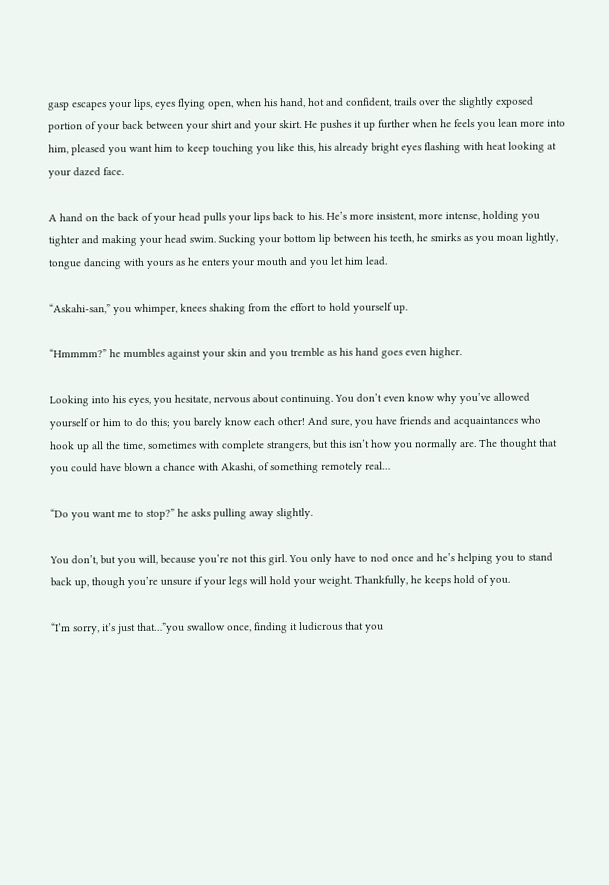gasp escapes your lips, eyes flying open, when his hand, hot and confident, trails over the slightly exposed portion of your back between your shirt and your skirt. He pushes it up further when he feels you lean more into him, pleased you want him to keep touching you like this, his already bright eyes flashing with heat looking at your dazed face.

A hand on the back of your head pulls your lips back to his. He’s more insistent, more intense, holding you tighter and making your head swim. Sucking your bottom lip between his teeth, he smirks as you moan lightly, tongue dancing with yours as he enters your mouth and you let him lead.

“Askahi-san,” you whimper, knees shaking from the effort to hold yourself up.

“Hmmmm?” he mumbles against your skin and you tremble as his hand goes even higher.

Looking into his eyes, you hesitate, nervous about continuing. You don’t even know why you’ve allowed yourself or him to do this; you barely know each other! And sure, you have friends and acquaintances who hook up all the time, sometimes with complete strangers, but this isn’t how you normally are. The thought that you could have blown a chance with Akashi, of something remotely real…

“Do you want me to stop?” he asks pulling away slightly.

You don’t, but you will, because you’re not this girl. You only have to nod once and he’s helping you to stand back up, though you’re unsure if your legs will hold your weight. Thankfully, he keeps hold of you.

“I’m sorry, it’s just that…”you swallow once, finding it ludicrous that you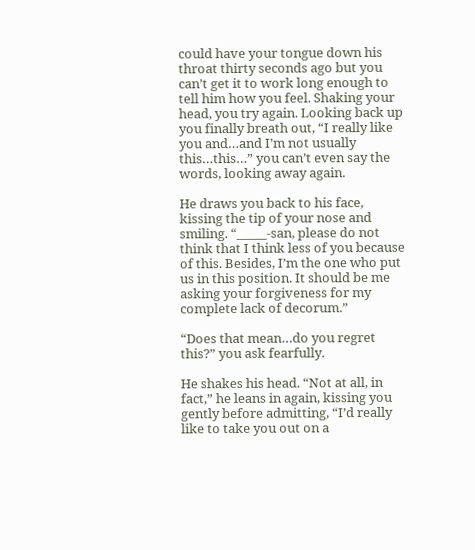could have your tongue down his throat thirty seconds ago but you can’t get it to work long enough to tell him how you feel. Shaking your head, you try again. Looking back up you finally breath out, “I really like you and…and I’m not usually this…this…” you can’t even say the words, looking away again.

He draws you back to his face, kissing the tip of your nose and smiling. “_____-san, please do not think that I think less of you because of this. Besides, I’m the one who put us in this position. It should be me asking your forgiveness for my complete lack of decorum.”

“Does that mean…do you regret this?” you ask fearfully.

He shakes his head. “Not at all, in fact,” he leans in again, kissing you gently before admitting, “I’d really like to take you out on a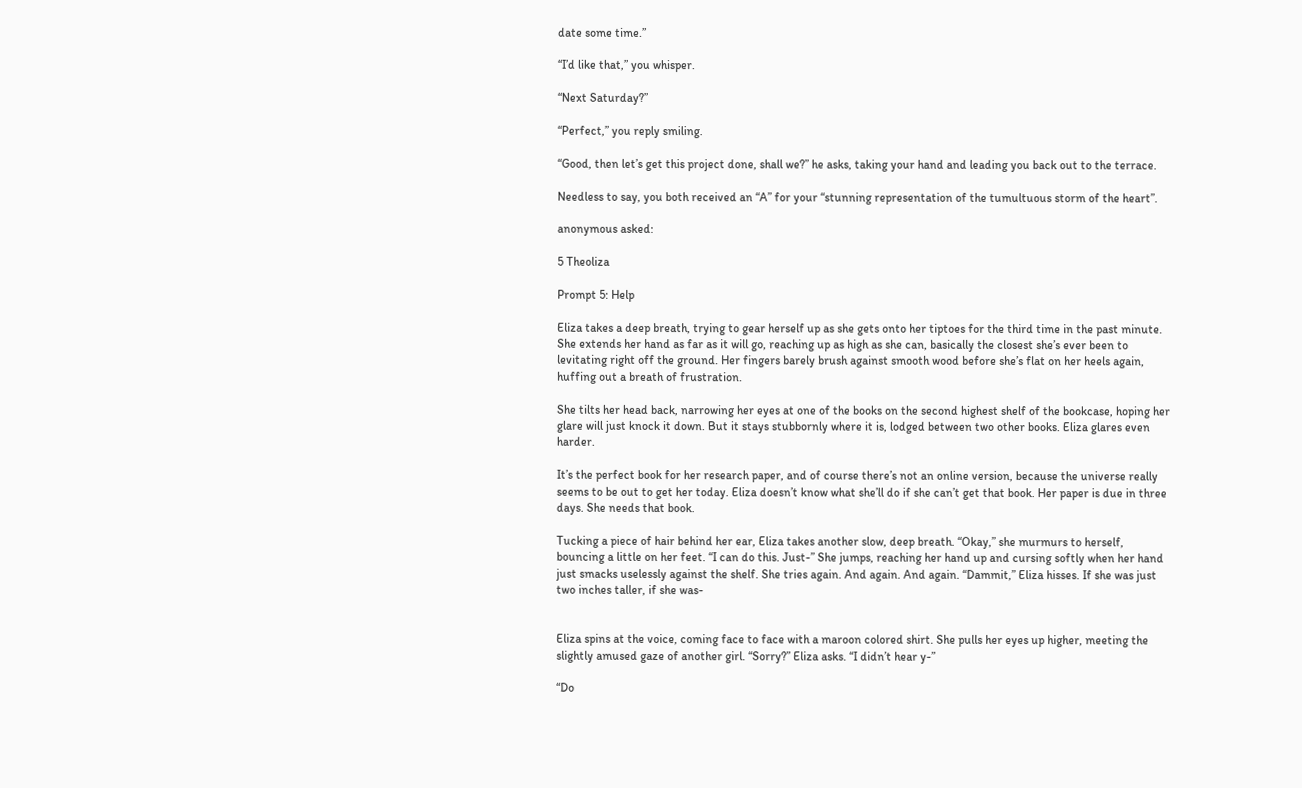date some time.”

“I’d like that,” you whisper.

“Next Saturday?”

“Perfect,” you reply smiling.

“Good, then let’s get this project done, shall we?” he asks, taking your hand and leading you back out to the terrace.

Needless to say, you both received an “A” for your “stunning representation of the tumultuous storm of the heart”.

anonymous asked:

5 Theoliza

Prompt 5: Help

Eliza takes a deep breath, trying to gear herself up as she gets onto her tiptoes for the third time in the past minute. She extends her hand as far as it will go, reaching up as high as she can, basically the closest she’s ever been to levitating right off the ground. Her fingers barely brush against smooth wood before she’s flat on her heels again, huffing out a breath of frustration.

She tilts her head back, narrowing her eyes at one of the books on the second highest shelf of the bookcase, hoping her glare will just knock it down. But it stays stubbornly where it is, lodged between two other books. Eliza glares even harder.

It’s the perfect book for her research paper, and of course there’s not an online version, because the universe really seems to be out to get her today. Eliza doesn’t know what she’ll do if she can’t get that book. Her paper is due in three days. She needs that book.

Tucking a piece of hair behind her ear, Eliza takes another slow, deep breath. “Okay,” she murmurs to herself, bouncing a little on her feet. “I can do this. Just-” She jumps, reaching her hand up and cursing softly when her hand just smacks uselessly against the shelf. She tries again. And again. And again. “Dammit,” Eliza hisses. If she was just two inches taller, if she was-


Eliza spins at the voice, coming face to face with a maroon colored shirt. She pulls her eyes up higher, meeting the slightly amused gaze of another girl. “Sorry?” Eliza asks. “I didn’t hear y-”

“Do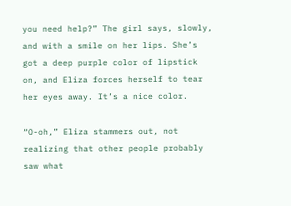you need help?” The girl says, slowly, and with a smile on her lips. She’s got a deep purple color of lipstick on, and Eliza forces herself to tear her eyes away. It’s a nice color.

“O-oh,” Eliza stammers out, not realizing that other people probably saw what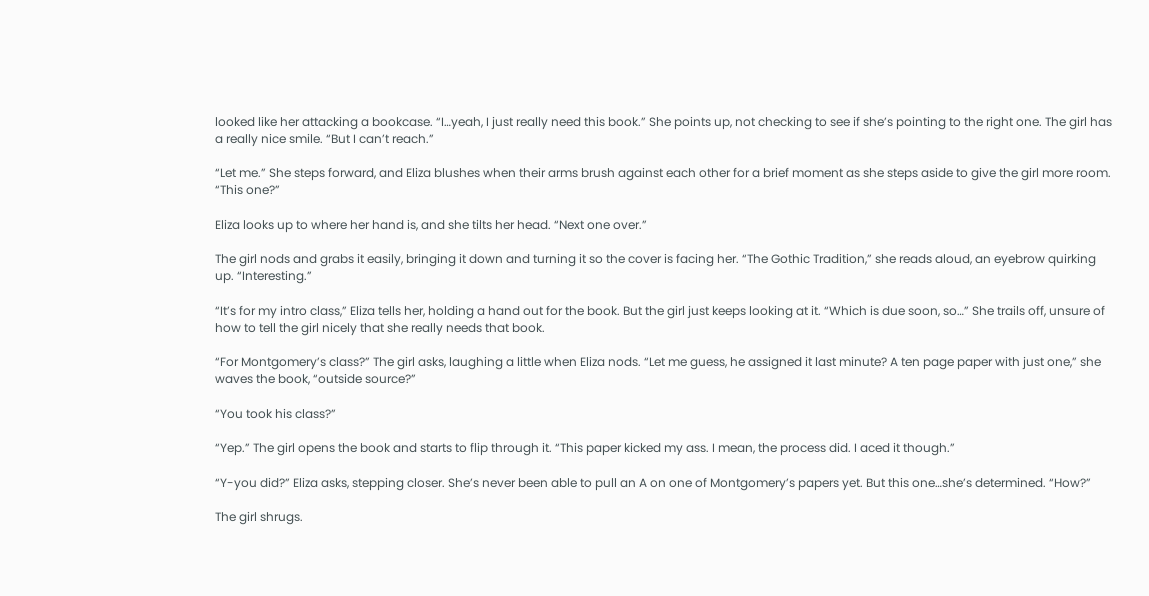looked like her attacking a bookcase. “I…yeah, I just really need this book.” She points up, not checking to see if she’s pointing to the right one. The girl has a really nice smile. “But I can’t reach.”

“Let me.” She steps forward, and Eliza blushes when their arms brush against each other for a brief moment as she steps aside to give the girl more room. “This one?”

Eliza looks up to where her hand is, and she tilts her head. “Next one over.”

The girl nods and grabs it easily, bringing it down and turning it so the cover is facing her. “The Gothic Tradition,” she reads aloud, an eyebrow quirking up. “Interesting.”

“It’s for my intro class,” Eliza tells her, holding a hand out for the book. But the girl just keeps looking at it. “Which is due soon, so…” She trails off, unsure of how to tell the girl nicely that she really needs that book.

“For Montgomery’s class?” The girl asks, laughing a little when Eliza nods. “Let me guess, he assigned it last minute? A ten page paper with just one,” she waves the book, “outside source?”

“You took his class?”

“Yep.” The girl opens the book and starts to flip through it. “This paper kicked my ass. I mean, the process did. I aced it though.”

“Y-you did?” Eliza asks, stepping closer. She’s never been able to pull an A on one of Montgomery’s papers yet. But this one…she’s determined. “How?”

The girl shrugs.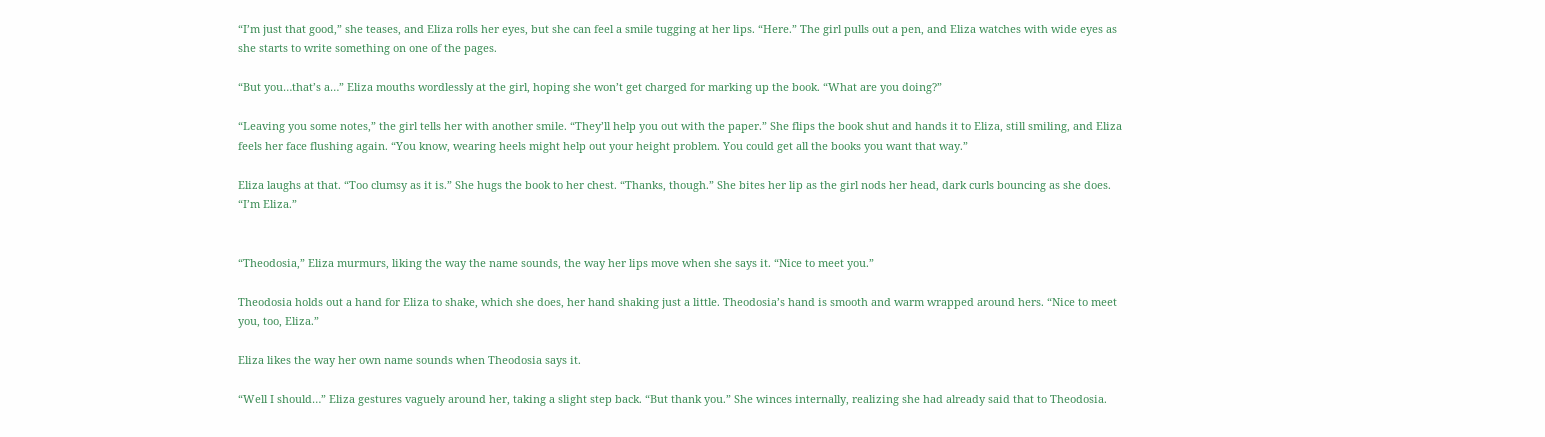“I’m just that good,” she teases, and Eliza rolls her eyes, but she can feel a smile tugging at her lips. “Here.” The girl pulls out a pen, and Eliza watches with wide eyes as she starts to write something on one of the pages.

“But you…that’s a…” Eliza mouths wordlessly at the girl, hoping she won’t get charged for marking up the book. “What are you doing?”

“Leaving you some notes,” the girl tells her with another smile. “They’ll help you out with the paper.” She flips the book shut and hands it to Eliza, still smiling, and Eliza feels her face flushing again. “You know, wearing heels might help out your height problem. You could get all the books you want that way.”

Eliza laughs at that. “Too clumsy as it is.” She hugs the book to her chest. “Thanks, though.” She bites her lip as the girl nods her head, dark curls bouncing as she does. “I’m Eliza.”


“Theodosia,” Eliza murmurs, liking the way the name sounds, the way her lips move when she says it. “Nice to meet you.”

Theodosia holds out a hand for Eliza to shake, which she does, her hand shaking just a little. Theodosia’s hand is smooth and warm wrapped around hers. “Nice to meet you, too, Eliza.”

Eliza likes the way her own name sounds when Theodosia says it.

“Well I should…” Eliza gestures vaguely around her, taking a slight step back. “But thank you.” She winces internally, realizing she had already said that to Theodosia.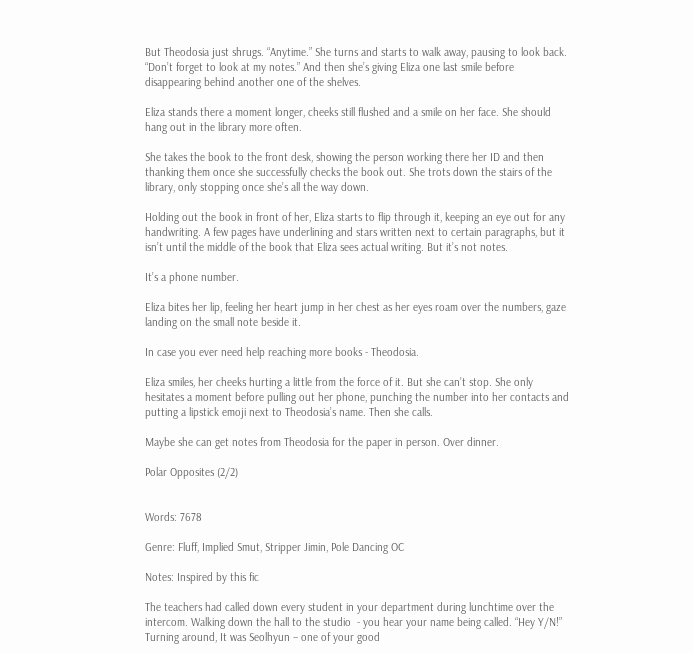But Theodosia just shrugs. “Anytime.” She turns and starts to walk away, pausing to look back. “Don’t forget to look at my notes.” And then she’s giving Eliza one last smile before disappearing behind another one of the shelves.

Eliza stands there a moment longer, cheeks still flushed and a smile on her face. She should hang out in the library more often.

She takes the book to the front desk, showing the person working there her ID and then thanking them once she successfully checks the book out. She trots down the stairs of the library, only stopping once she’s all the way down.

Holding out the book in front of her, Eliza starts to flip through it, keeping an eye out for any handwriting. A few pages have underlining and stars written next to certain paragraphs, but it isn’t until the middle of the book that Eliza sees actual writing. But it’s not notes.

It’s a phone number.

Eliza bites her lip, feeling her heart jump in her chest as her eyes roam over the numbers, gaze landing on the small note beside it.

In case you ever need help reaching more books - Theodosia.

Eliza smiles, her cheeks hurting a little from the force of it. But she can’t stop. She only hesitates a moment before pulling out her phone, punching the number into her contacts and putting a lipstick emoji next to Theodosia’s name. Then she calls.

Maybe she can get notes from Theodosia for the paper in person. Over dinner.

Polar Opposites (2/2)


Words: 7678

Genre: Fluff, Implied Smut, Stripper Jimin, Pole Dancing OC

Notes: Inspired by this fic

The teachers had called down every student in your department during lunchtime over the intercom. Walking down the hall to the studio  - you hear your name being called. “Hey Y/N!” Turning around, It was Seolhyun – one of your good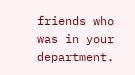friends who was in your department.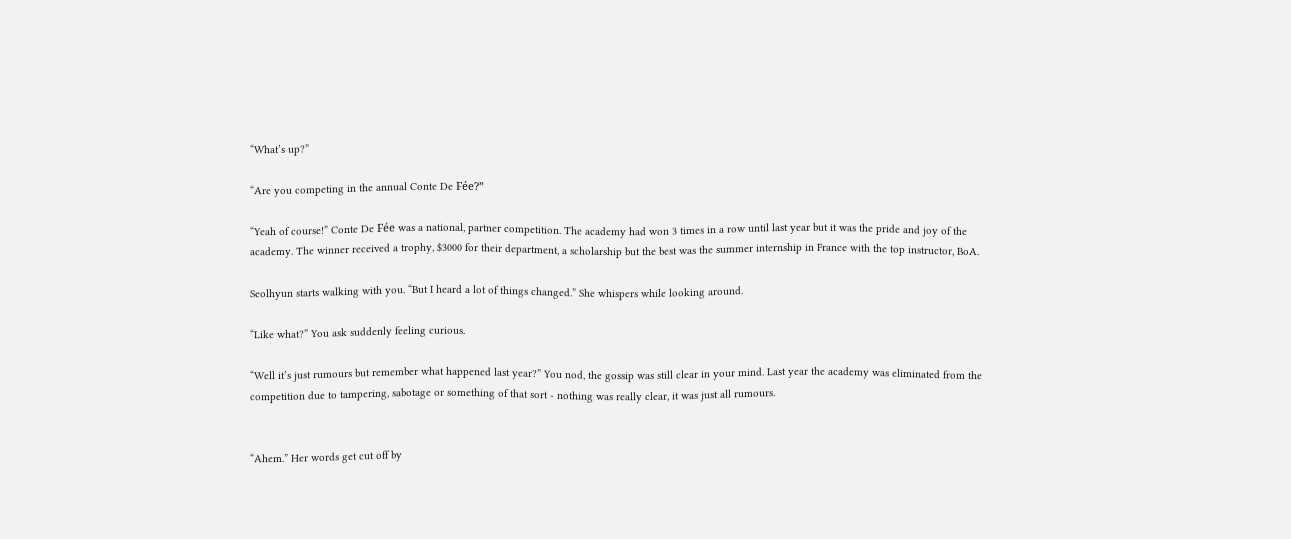“What’s up?”

“Are you competing in the annual Conte De Fée?”

“Yeah of course!” Conte De Fée was a national, partner competition. The academy had won 3 times in a row until last year but it was the pride and joy of the academy. The winner received a trophy, $3000 for their department, a scholarship but the best was the summer internship in France with the top instructor, BoA.

Seolhyun starts walking with you. “But I heard a lot of things changed.” She whispers while looking around.

“Like what?” You ask suddenly feeling curious.

“Well it’s just rumours but remember what happened last year?” You nod, the gossip was still clear in your mind. Last year the academy was eliminated from the competition due to tampering, sabotage or something of that sort - nothing was really clear, it was just all rumours.


“Ahem.” Her words get cut off by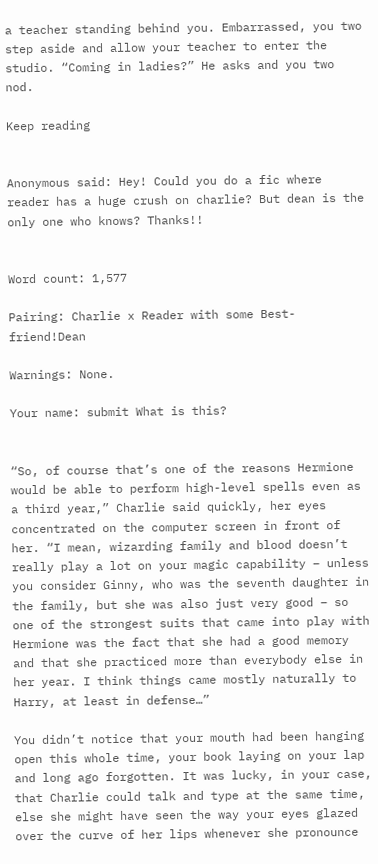a teacher standing behind you. Embarrassed, you two step aside and allow your teacher to enter the studio. “Coming in ladies?” He asks and you two nod.

Keep reading


Anonymous said: Hey! Could you do a fic where reader has a huge crush on charlie? But dean is the only one who knows? Thanks!!


Word count: 1,577

Pairing: Charlie x Reader with some Best-friend!Dean

Warnings: None.

Your name: submit What is this?


“So, of course that’s one of the reasons Hermione would be able to perform high-level spells even as a third year,” Charlie said quickly, her eyes concentrated on the computer screen in front of her. “I mean, wizarding family and blood doesn’t really play a lot on your magic capability – unless you consider Ginny, who was the seventh daughter in the family, but she was also just very good – so one of the strongest suits that came into play with Hermione was the fact that she had a good memory and that she practiced more than everybody else in her year. I think things came mostly naturally to Harry, at least in defense…”

You didn’t notice that your mouth had been hanging open this whole time, your book laying on your lap and long ago forgotten. It was lucky, in your case, that Charlie could talk and type at the same time, else she might have seen the way your eyes glazed over the curve of her lips whenever she pronounce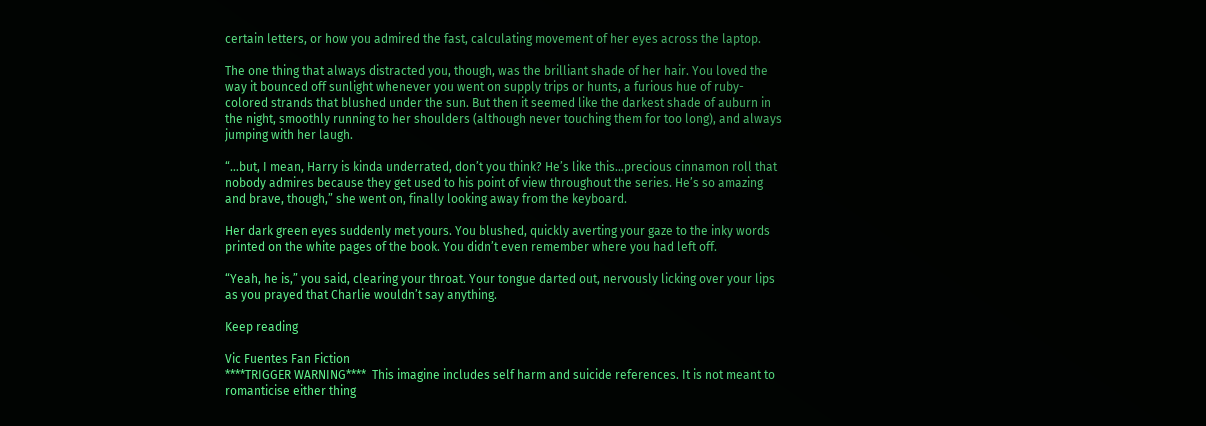certain letters, or how you admired the fast, calculating movement of her eyes across the laptop.

The one thing that always distracted you, though, was the brilliant shade of her hair. You loved the way it bounced off sunlight whenever you went on supply trips or hunts, a furious hue of ruby-colored strands that blushed under the sun. But then it seemed like the darkest shade of auburn in the night, smoothly running to her shoulders (although never touching them for too long), and always jumping with her laugh.

“…but, I mean, Harry is kinda underrated, don’t you think? He’s like this…precious cinnamon roll that nobody admires because they get used to his point of view throughout the series. He’s so amazing and brave, though,” she went on, finally looking away from the keyboard.

Her dark green eyes suddenly met yours. You blushed, quickly averting your gaze to the inky words printed on the white pages of the book. You didn’t even remember where you had left off.

“Yeah, he is,” you said, clearing your throat. Your tongue darted out, nervously licking over your lips as you prayed that Charlie wouldn’t say anything.

Keep reading

Vic Fuentes Fan Fiction
****TRIGGER WARNING****  This imagine includes self harm and suicide references. It is not meant to romanticise either thing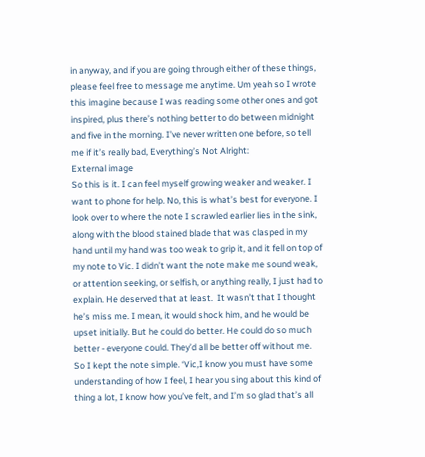in anyway, and if you are going through either of these things, please feel free to message me anytime. Um yeah so I wrote this imagine because I was reading some other ones and got inspired, plus there’s nothing better to do between midnight and five in the morning. I’ve never written one before, so tell me if it’s really bad, Everything’s Not Alright:
External image
So this is it. I can feel myself growing weaker and weaker. I want to phone for help. No, this is what’s best for everyone. I look over to where the note I scrawled earlier lies in the sink, along with the blood stained blade that was clasped in my hand until my hand was too weak to grip it, and it fell on top of my note to Vic. I didn’t want the note make me sound weak, or attention seeking, or selfish, or anything really, I just had to explain. He deserved that at least.  It wasn’t that I thought he’s miss me. I mean, it would shock him, and he would be upset initially. But he could do better. He could do so much better - everyone could. They’d all be better off without me.  So I kept the note simple. ‘Vic,I know you must have some understanding of how I feel, I hear you sing about this kind of thing a lot, I know how you’ve felt, and I’m so glad that’s all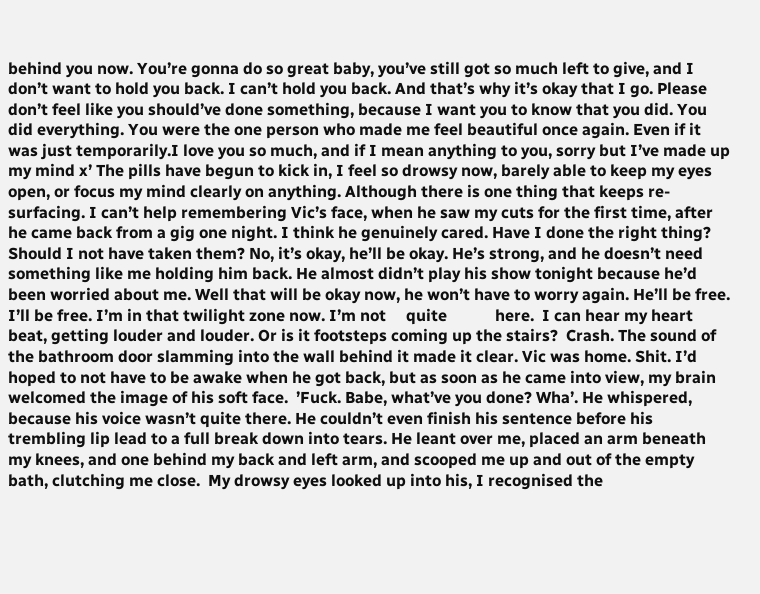behind you now. You’re gonna do so great baby, you’ve still got so much left to give, and I don’t want to hold you back. I can’t hold you back. And that’s why it’s okay that I go. Please don’t feel like you should’ve done something, because I want you to know that you did. You did everything. You were the one person who made me feel beautiful once again. Even if it was just temporarily.I love you so much, and if I mean anything to you, sorry but I’ve made up my mind x’ The pills have begun to kick in, I feel so drowsy now, barely able to keep my eyes open, or focus my mind clearly on anything. Although there is one thing that keeps re-surfacing. I can’t help remembering Vic’s face, when he saw my cuts for the first time, after he came back from a gig one night. I think he genuinely cared. Have I done the right thing? Should I not have taken them? No, it’s okay, he’ll be okay. He’s strong, and he doesn’t need something like me holding him back. He almost didn’t play his show tonight because he’d been worried about me. Well that will be okay now, he won’t have to worry again. He’ll be free. I’ll be free. I’m in that twilight zone now. I’m not     quite            here.  I can hear my heart beat, getting louder and louder. Or is it footsteps coming up the stairs?  Crash. The sound of the bathroom door slamming into the wall behind it made it clear. Vic was home. Shit. I’d hoped to not have to be awake when he got back, but as soon as he came into view, my brain welcomed the image of his soft face.  ’Fuck. Babe, what’ve you done? Wha’. He whispered, because his voice wasn’t quite there. He couldn’t even finish his sentence before his trembling lip lead to a full break down into tears. He leant over me, placed an arm beneath my knees, and one behind my back and left arm, and scooped me up and out of the empty bath, clutching me close.  My drowsy eyes looked up into his, I recognised the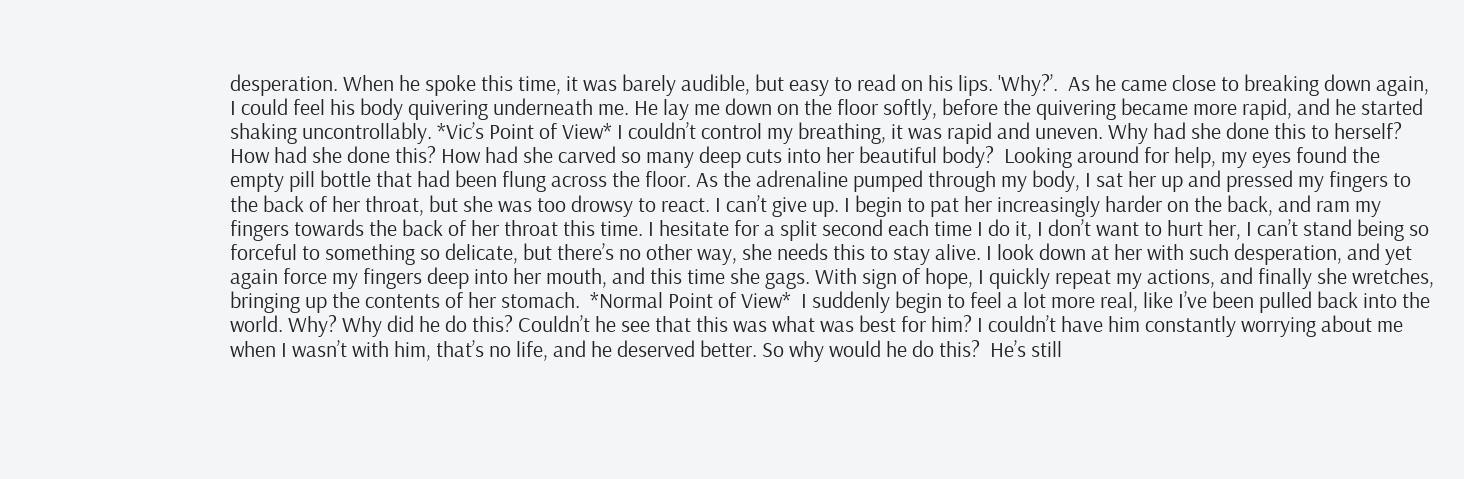desperation. When he spoke this time, it was barely audible, but easy to read on his lips. 'Why?’.  As he came close to breaking down again, I could feel his body quivering underneath me. He lay me down on the floor softly, before the quivering became more rapid, and he started shaking uncontrollably. *Vic’s Point of View* I couldn’t control my breathing, it was rapid and uneven. Why had she done this to herself? How had she done this? How had she carved so many deep cuts into her beautiful body?  Looking around for help, my eyes found the empty pill bottle that had been flung across the floor. As the adrenaline pumped through my body, I sat her up and pressed my fingers to the back of her throat, but she was too drowsy to react. I can’t give up. I begin to pat her increasingly harder on the back, and ram my fingers towards the back of her throat this time. I hesitate for a split second each time I do it, I don’t want to hurt her, I can’t stand being so forceful to something so delicate, but there’s no other way, she needs this to stay alive. I look down at her with such desperation, and yet again force my fingers deep into her mouth, and this time she gags. With sign of hope, I quickly repeat my actions, and finally she wretches, bringing up the contents of her stomach.  *Normal Point of View*  I suddenly begin to feel a lot more real, like I’ve been pulled back into the world. Why? Why did he do this? Couldn’t he see that this was what was best for him? I couldn’t have him constantly worrying about me when I wasn’t with him, that’s no life, and he deserved better. So why would he do this?  He’s still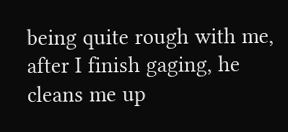being quite rough with me, after I finish gaging, he cleans me up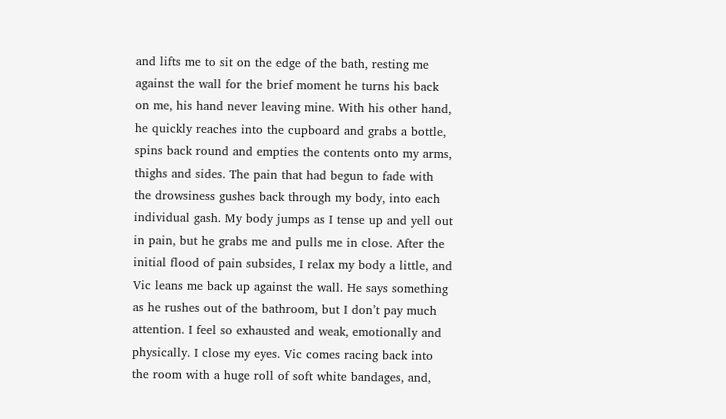and lifts me to sit on the edge of the bath, resting me against the wall for the brief moment he turns his back on me, his hand never leaving mine. With his other hand, he quickly reaches into the cupboard and grabs a bottle, spins back round and empties the contents onto my arms, thighs and sides. The pain that had begun to fade with the drowsiness gushes back through my body, into each individual gash. My body jumps as I tense up and yell out in pain, but he grabs me and pulls me in close. After the initial flood of pain subsides, I relax my body a little, and Vic leans me back up against the wall. He says something as he rushes out of the bathroom, but I don’t pay much attention. I feel so exhausted and weak, emotionally and physically. I close my eyes. Vic comes racing back into the room with a huge roll of soft white bandages, and,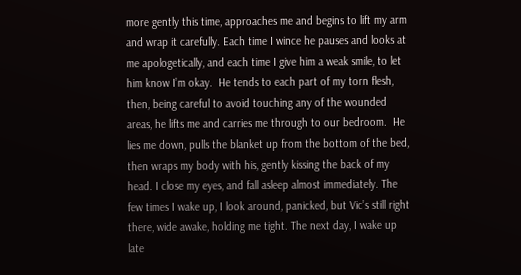more gently this time, approaches me and begins to lift my arm and wrap it carefully. Each time I wince he pauses and looks at me apologetically, and each time I give him a weak smile, to let him know I’m okay.  He tends to each part of my torn flesh, then, being careful to avoid touching any of the wounded areas, he lifts me and carries me through to our bedroom.  He lies me down, pulls the blanket up from the bottom of the bed, then wraps my body with his, gently kissing the back of my head. I close my eyes, and fall asleep almost immediately. The few times I wake up, I look around, panicked, but Vic’s still right there, wide awake, holding me tight. The next day, I wake up late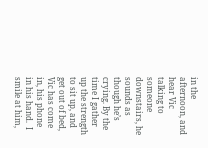in the afternoon, and hear Vic talking to someone downstairs, he sounds as though he’s crying. By the time I gather up the strength to sit up, and get out of bed, Vic has come in, his phone in his hand.  I smile at him,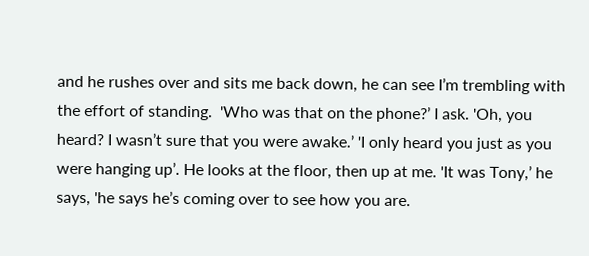and he rushes over and sits me back down, he can see I’m trembling with the effort of standing.  'Who was that on the phone?’ I ask. 'Oh, you heard? I wasn’t sure that you were awake.’ 'I only heard you just as you were hanging up’. He looks at the floor, then up at me. 'It was Tony,’ he says, 'he says he’s coming over to see how you are.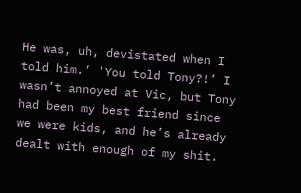He was, uh, devistated when I told him.’ 'You told Tony?!’ I wasn’t annoyed at Vic, but Tony had been my best friend since we were kids, and he’s already dealt with enough of my shit.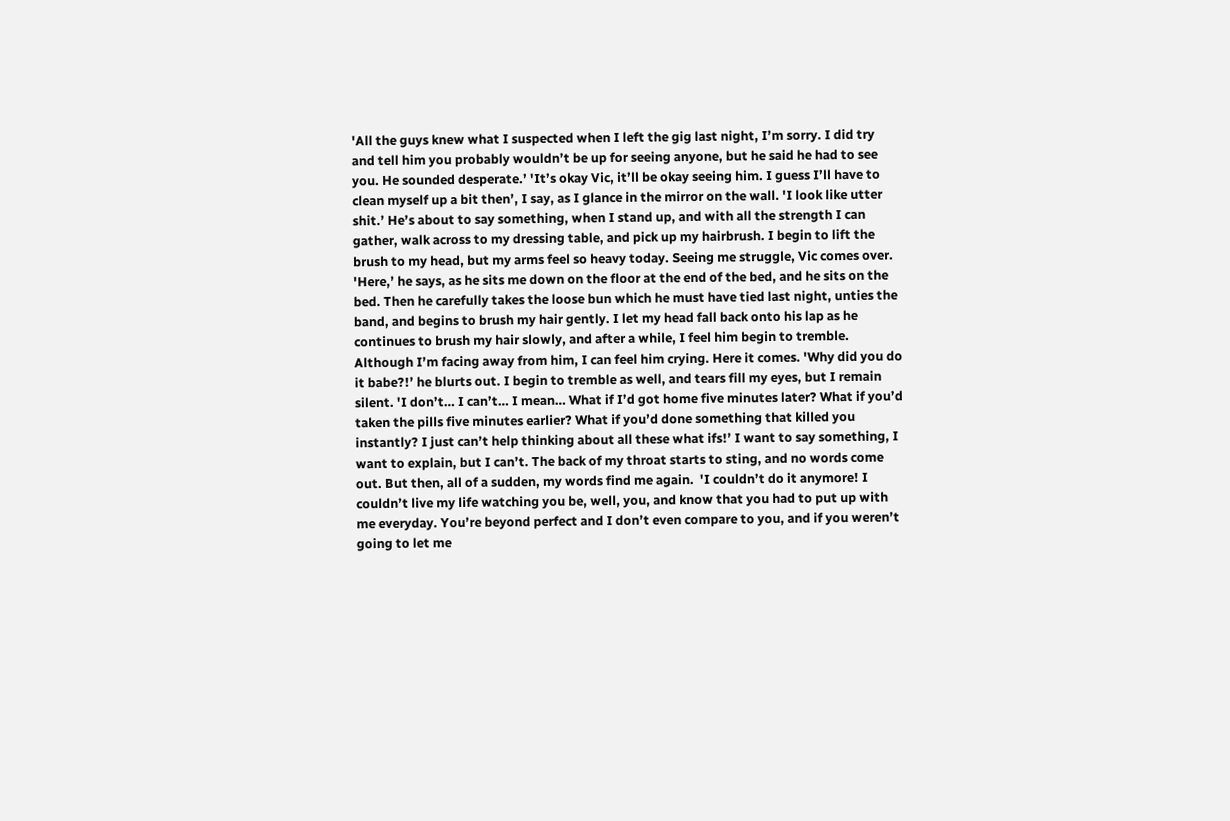'All the guys knew what I suspected when I left the gig last night, I’m sorry. I did try and tell him you probably wouldn’t be up for seeing anyone, but he said he had to see you. He sounded desperate.’ 'It’s okay Vic, it’ll be okay seeing him. I guess I’ll have to clean myself up a bit then’, I say, as I glance in the mirror on the wall. 'I look like utter shit.’ He’s about to say something, when I stand up, and with all the strength I can gather, walk across to my dressing table, and pick up my hairbrush. I begin to lift the brush to my head, but my arms feel so heavy today. Seeing me struggle, Vic comes over. 'Here,’ he says, as he sits me down on the floor at the end of the bed, and he sits on the bed. Then he carefully takes the loose bun which he must have tied last night, unties the band, and begins to brush my hair gently. I let my head fall back onto his lap as he continues to brush my hair slowly, and after a while, I feel him begin to tremble. Although I’m facing away from him, I can feel him crying. Here it comes. 'Why did you do it babe?!’ he blurts out. I begin to tremble as well, and tears fill my eyes, but I remain silent. 'I don’t… I can’t… I mean… What if I’d got home five minutes later? What if you’d taken the pills five minutes earlier? What if you’d done something that killed you instantly? I just can’t help thinking about all these what ifs!’ I want to say something, I want to explain, but I can’t. The back of my throat starts to sting, and no words come out. But then, all of a sudden, my words find me again.  'I couldn’t do it anymore! I couldn’t live my life watching you be, well, you, and know that you had to put up with me everyday. You’re beyond perfect and I don’t even compare to you, and if you weren’t going to let me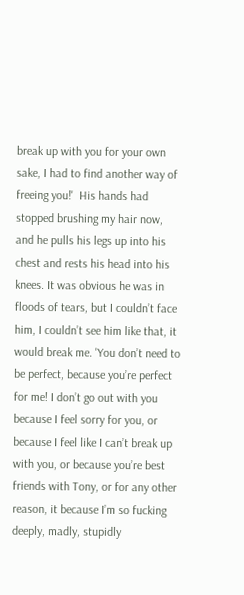break up with you for your own sake, I had to find another way of freeing you!'  His hands had stopped brushing my hair now, and he pulls his legs up into his chest and rests his head into his knees. It was obvious he was in floods of tears, but I couldn’t face him, I couldn’t see him like that, it would break me. 'You don’t need to be perfect, because you’re perfect for me! I don’t go out with you because I feel sorry for you, or because I feel like I can’t break up with you, or because you’re best friends with Tony, or for any other reason, it because I’m so fucking deeply, madly, stupidly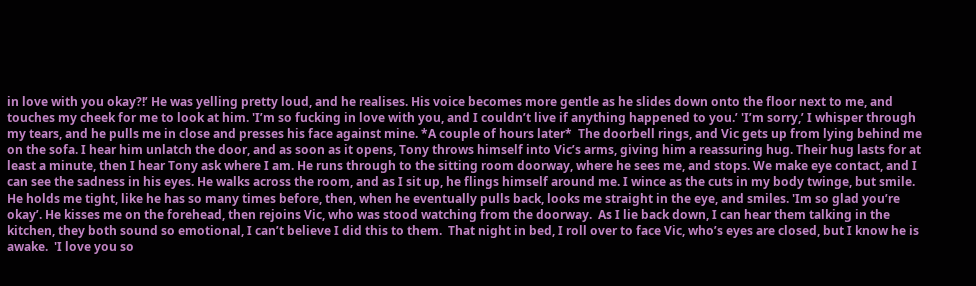in love with you okay?!’ He was yelling pretty loud, and he realises. His voice becomes more gentle as he slides down onto the floor next to me, and touches my cheek for me to look at him. 'I’m so fucking in love with you, and I couldn’t live if anything happened to you.’ 'I’m sorry,’ I whisper through my tears, and he pulls me in close and presses his face against mine. *A couple of hours later*  The doorbell rings, and Vic gets up from lying behind me on the sofa. I hear him unlatch the door, and as soon as it opens, Tony throws himself into Vic’s arms, giving him a reassuring hug. Their hug lasts for at least a minute, then I hear Tony ask where I am. He runs through to the sitting room doorway, where he sees me, and stops. We make eye contact, and I can see the sadness in his eyes. He walks across the room, and as I sit up, he flings himself around me. I wince as the cuts in my body twinge, but smile. He holds me tight, like he has so many times before, then, when he eventually pulls back, looks me straight in the eye, and smiles. 'Im so glad you’re okay’. He kisses me on the forehead, then rejoins Vic, who was stood watching from the doorway.  As I lie back down, I can hear them talking in the kitchen, they both sound so emotional, I can’t believe I did this to them.  That night in bed, I roll over to face Vic, who’s eyes are closed, but I know he is awake.  'I love you so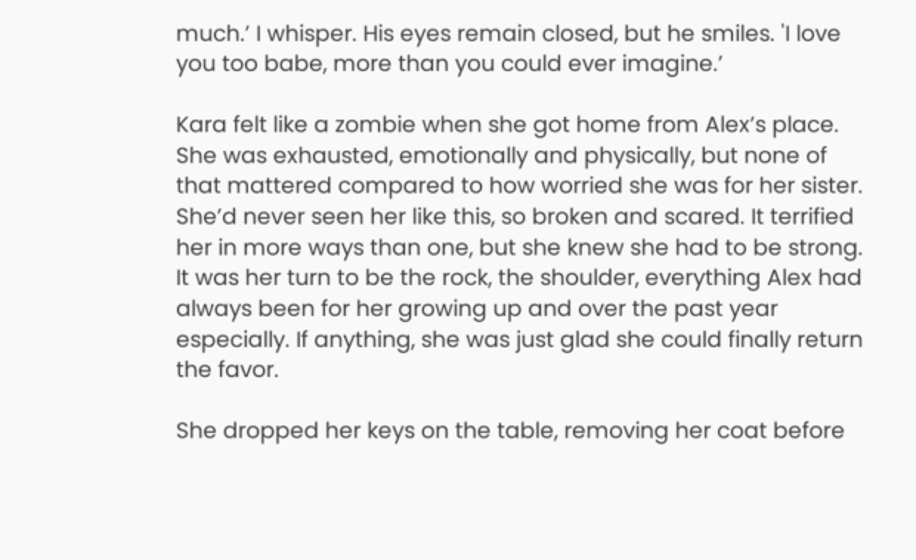much.’ I whisper. His eyes remain closed, but he smiles. 'I love you too babe, more than you could ever imagine.’

Kara felt like a zombie when she got home from Alex’s place. She was exhausted, emotionally and physically, but none of that mattered compared to how worried she was for her sister. She’d never seen her like this, so broken and scared. It terrified her in more ways than one, but she knew she had to be strong. It was her turn to be the rock, the shoulder, everything Alex had always been for her growing up and over the past year especially. If anything, she was just glad she could finally return the favor.

She dropped her keys on the table, removing her coat before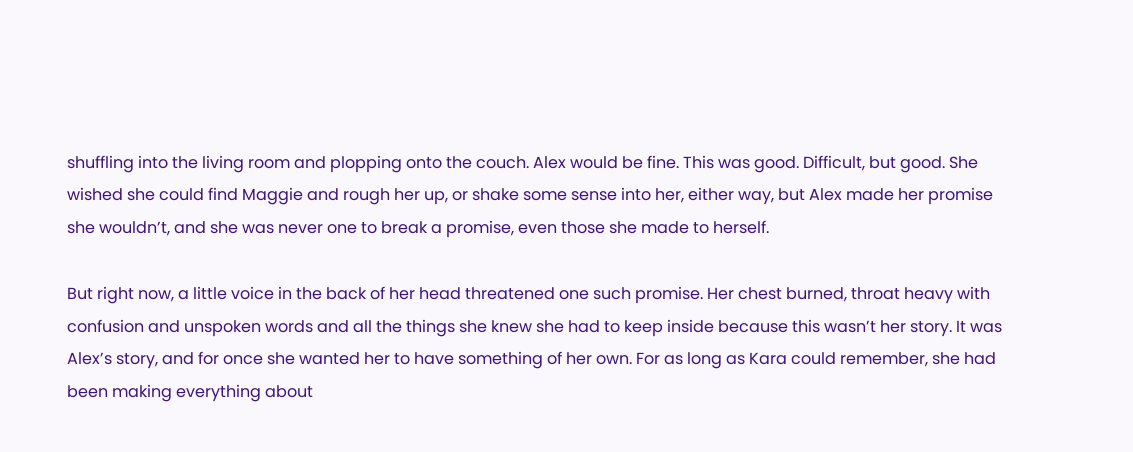shuffling into the living room and plopping onto the couch. Alex would be fine. This was good. Difficult, but good. She wished she could find Maggie and rough her up, or shake some sense into her, either way, but Alex made her promise she wouldn’t, and she was never one to break a promise, even those she made to herself.

But right now, a little voice in the back of her head threatened one such promise. Her chest burned, throat heavy with confusion and unspoken words and all the things she knew she had to keep inside because this wasn’t her story. It was Alex’s story, and for once she wanted her to have something of her own. For as long as Kara could remember, she had been making everything about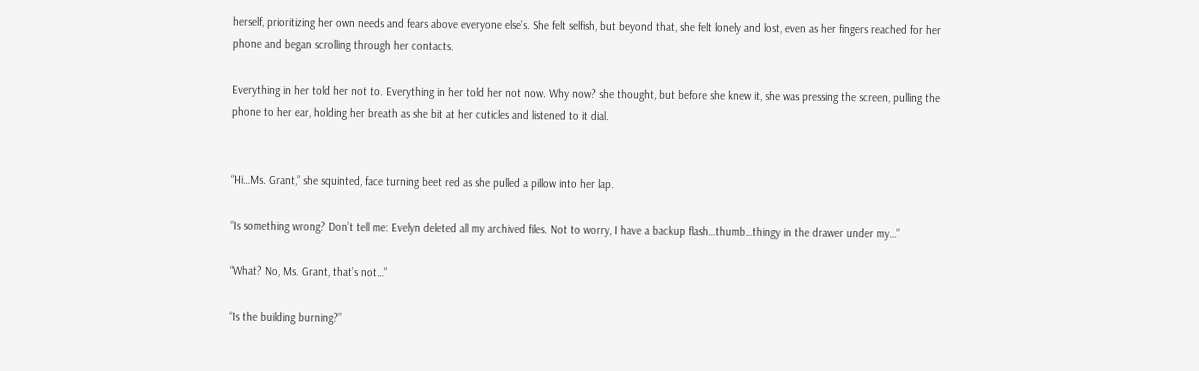herself, prioritizing her own needs and fears above everyone else’s. She felt selfish, but beyond that, she felt lonely and lost, even as her fingers reached for her phone and began scrolling through her contacts.

Everything in her told her not to. Everything in her told her not now. Why now? she thought, but before she knew it, she was pressing the screen, pulling the phone to her ear, holding her breath as she bit at her cuticles and listened to it dial.


“Hi…Ms. Grant,” she squinted, face turning beet red as she pulled a pillow into her lap.

“Is something wrong? Don’t tell me: Evelyn deleted all my archived files. Not to worry, I have a backup flash…thumb…thingy in the drawer under my…”

“What? No, Ms. Grant, that’s not…”

“Is the building burning?”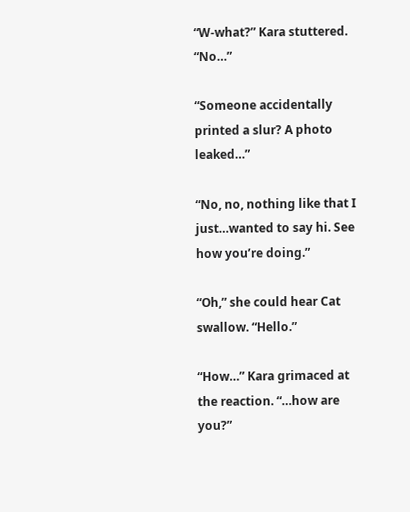“W-what?” Kara stuttered. “No…”

“Someone accidentally printed a slur? A photo leaked…”

“No, no, nothing like that I just…wanted to say hi. See how you’re doing.”

“Oh,” she could hear Cat swallow. “Hello.”

“How…” Kara grimaced at the reaction. “…how are you?”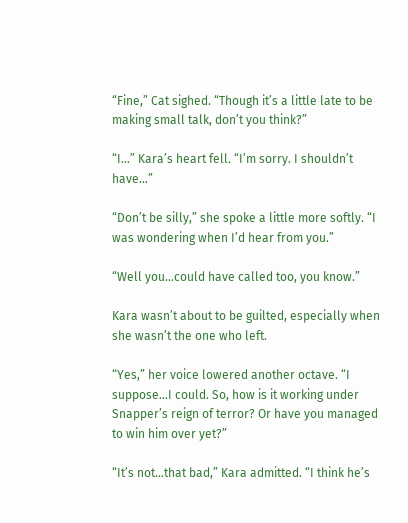“Fine,” Cat sighed. “Though it’s a little late to be making small talk, don’t you think?”

“I…” Kara’s heart fell. “I’m sorry. I shouldn’t have…”

“Don’t be silly,” she spoke a little more softly. “I was wondering when I’d hear from you.”

“Well you…could have called too, you know.”

Kara wasn’t about to be guilted, especially when she wasn’t the one who left.

“Yes,” her voice lowered another octave. “I suppose…I could. So, how is it working under Snapper’s reign of terror? Or have you managed to win him over yet?”

“It’s not…that bad,” Kara admitted. “I think he’s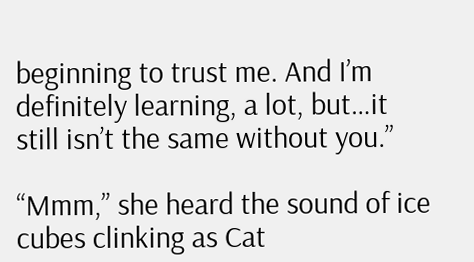beginning to trust me. And I’m definitely learning, a lot, but…it still isn’t the same without you.”

“Mmm,” she heard the sound of ice cubes clinking as Cat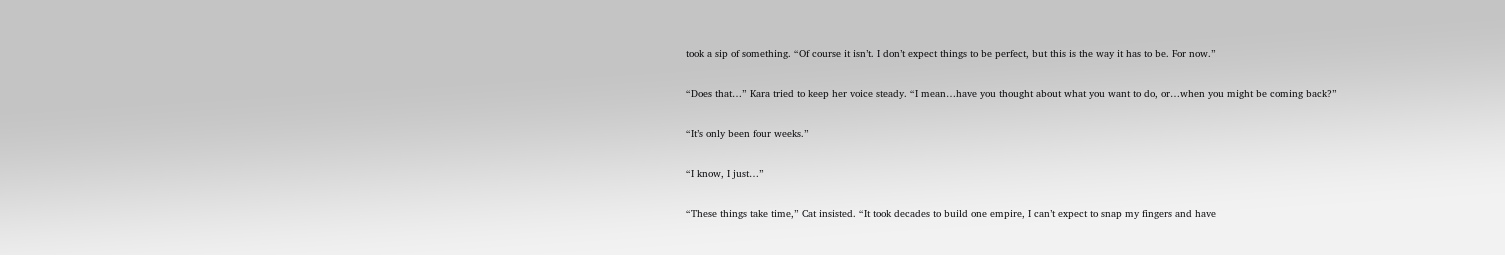took a sip of something. “Of course it isn’t. I don’t expect things to be perfect, but this is the way it has to be. For now.”

“Does that…” Kara tried to keep her voice steady. “I mean…have you thought about what you want to do, or…when you might be coming back?”

“It’s only been four weeks.”

“I know, I just…”

“These things take time,” Cat insisted. “It took decades to build one empire, I can’t expect to snap my fingers and have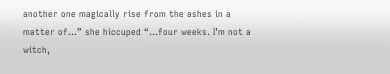another one magically rise from the ashes in a matter of…” she hiccuped “…four weeks. I’m not a witch,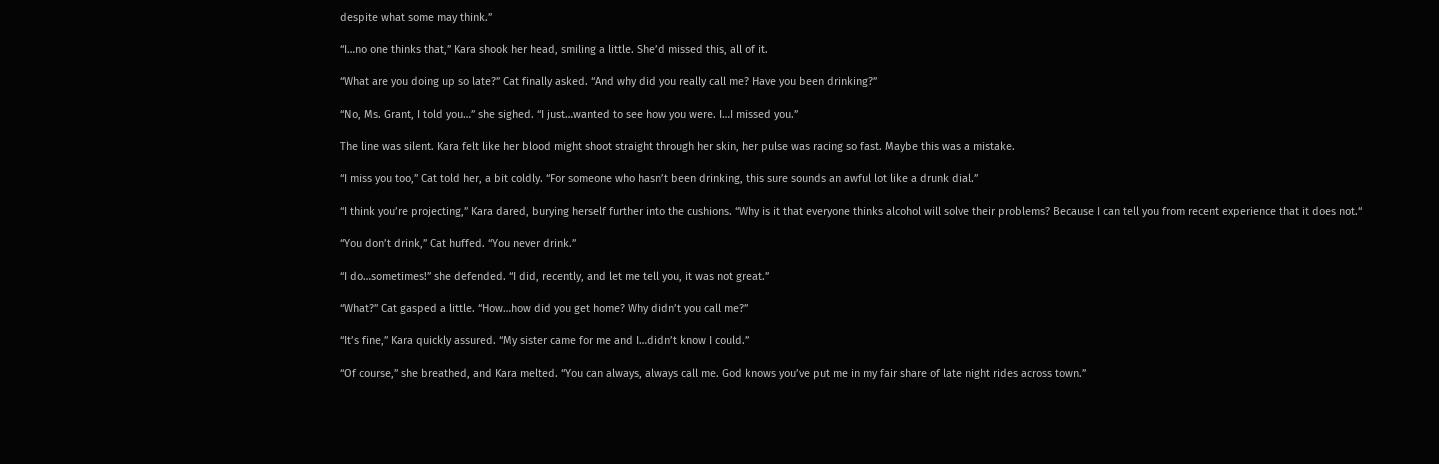despite what some may think.”

“I…no one thinks that,” Kara shook her head, smiling a little. She’d missed this, all of it.

“What are you doing up so late?” Cat finally asked. “And why did you really call me? Have you been drinking?”

“No, Ms. Grant, I told you…” she sighed. “I just…wanted to see how you were. I…I missed you.”

The line was silent. Kara felt like her blood might shoot straight through her skin, her pulse was racing so fast. Maybe this was a mistake.

“I miss you too,” Cat told her, a bit coldly. “For someone who hasn’t been drinking, this sure sounds an awful lot like a drunk dial.”

“I think you’re projecting,” Kara dared, burying herself further into the cushions. “Why is it that everyone thinks alcohol will solve their problems? Because I can tell you from recent experience that it does not.“

“You don’t drink,” Cat huffed. “You never drink.”

“I do…sometimes!” she defended. “I did, recently, and let me tell you, it was not great.”

“What?” Cat gasped a little. “How…how did you get home? Why didn’t you call me?”

“It’s fine,” Kara quickly assured. “My sister came for me and I…didn’t know I could.”

“Of course,” she breathed, and Kara melted. “You can always, always call me. God knows you’ve put me in my fair share of late night rides across town.”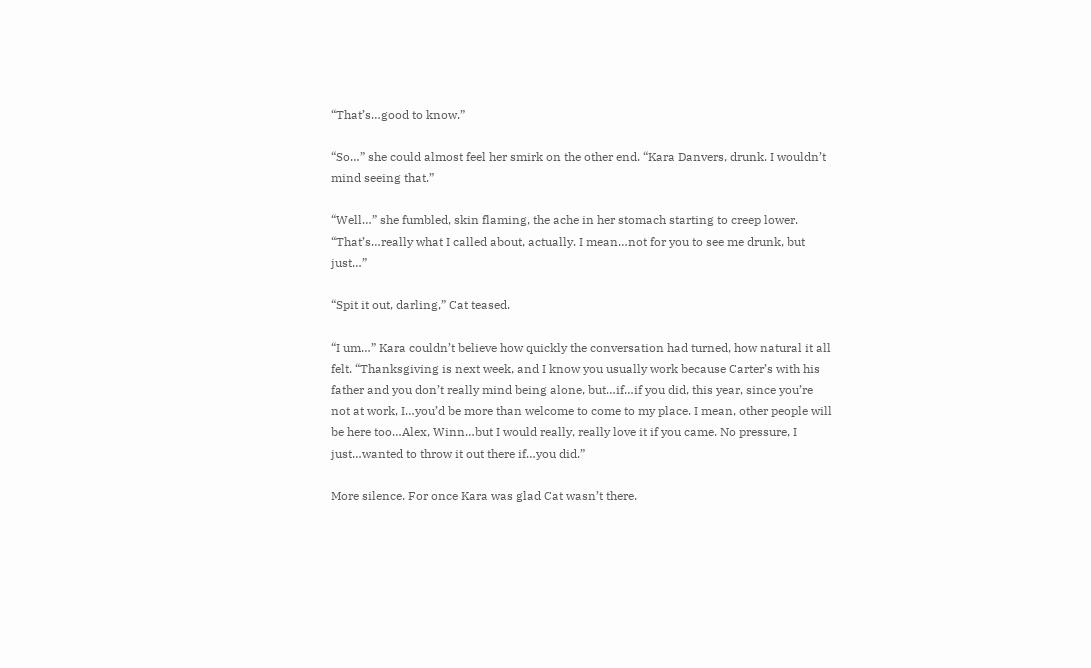“That’s…good to know.”

“So…” she could almost feel her smirk on the other end. “Kara Danvers, drunk. I wouldn’t mind seeing that.”

“Well…” she fumbled, skin flaming, the ache in her stomach starting to creep lower. “That’s…really what I called about, actually. I mean…not for you to see me drunk, but just…”

“Spit it out, darling,” Cat teased.

“I um…” Kara couldn’t believe how quickly the conversation had turned, how natural it all felt. “Thanksgiving is next week, and I know you usually work because Carter’s with his father and you don’t really mind being alone, but…if…if you did, this year, since you’re not at work, I…you’d be more than welcome to come to my place. I mean, other people will be here too…Alex, Winn…but I would really, really love it if you came. No pressure, I just…wanted to throw it out there if…you did.”

More silence. For once Kara was glad Cat wasn’t there.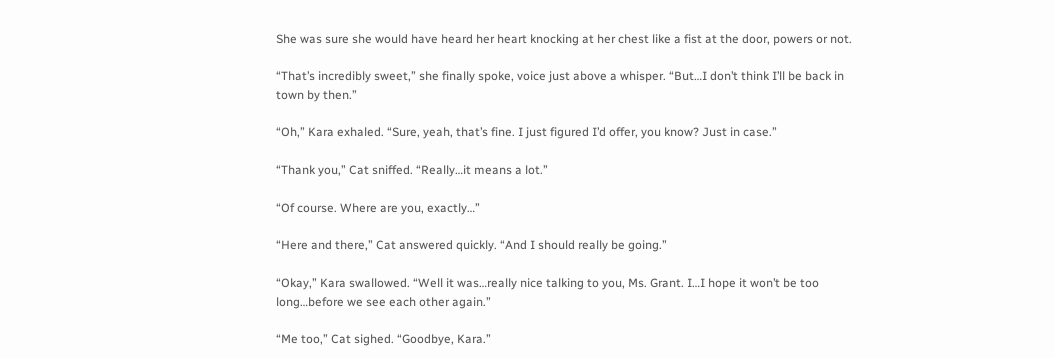She was sure she would have heard her heart knocking at her chest like a fist at the door, powers or not.

“That’s incredibly sweet,” she finally spoke, voice just above a whisper. “But…I don’t think I’ll be back in town by then.”

“Oh,” Kara exhaled. “Sure, yeah, that’s fine. I just figured I’d offer, you know? Just in case.”

“Thank you,” Cat sniffed. “Really…it means a lot.”

“Of course. Where are you, exactly…”

“Here and there,” Cat answered quickly. “And I should really be going.”

“Okay,” Kara swallowed. “Well it was…really nice talking to you, Ms. Grant. I…I hope it won’t be too long…before we see each other again.”

“Me too,” Cat sighed. “Goodbye, Kara.”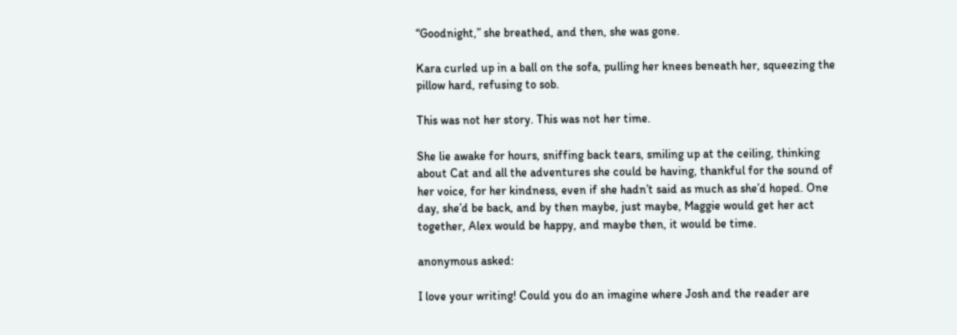“Goodnight,” she breathed, and then, she was gone.

Kara curled up in a ball on the sofa, pulling her knees beneath her, squeezing the pillow hard, refusing to sob.

This was not her story. This was not her time.

She lie awake for hours, sniffing back tears, smiling up at the ceiling, thinking about Cat and all the adventures she could be having, thankful for the sound of her voice, for her kindness, even if she hadn’t said as much as she’d hoped. One day, she’d be back, and by then maybe, just maybe, Maggie would get her act together, Alex would be happy, and maybe then, it would be time.

anonymous asked:

I love your writing! Could you do an imagine where Josh and the reader are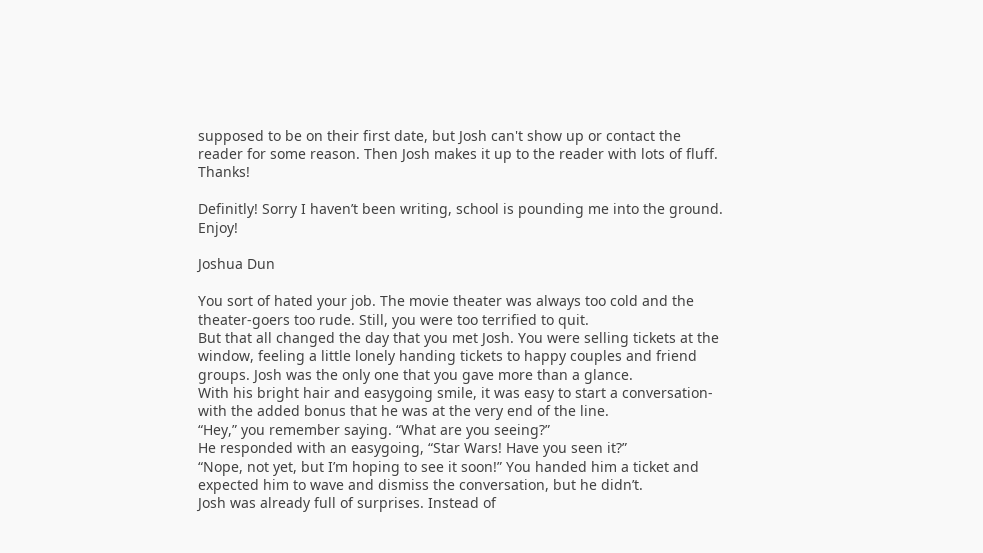supposed to be on their first date, but Josh can't show up or contact the reader for some reason. Then Josh makes it up to the reader with lots of fluff. Thanks!

Definitly! Sorry I haven’t been writing, school is pounding me into the ground. Enjoy!

Joshua Dun

You sort of hated your job. The movie theater was always too cold and the theater-goers too rude. Still, you were too terrified to quit.
But that all changed the day that you met Josh. You were selling tickets at the window, feeling a little lonely handing tickets to happy couples and friend groups. Josh was the only one that you gave more than a glance.
With his bright hair and easygoing smile, it was easy to start a conversation- with the added bonus that he was at the very end of the line.
“Hey,” you remember saying. “What are you seeing?”
He responded with an easygoing, “Star Wars! Have you seen it?”
“Nope, not yet, but I’m hoping to see it soon!” You handed him a ticket and expected him to wave and dismiss the conversation, but he didn’t.
Josh was already full of surprises. Instead of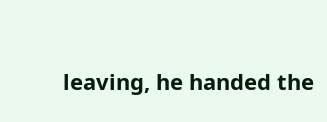leaving, he handed the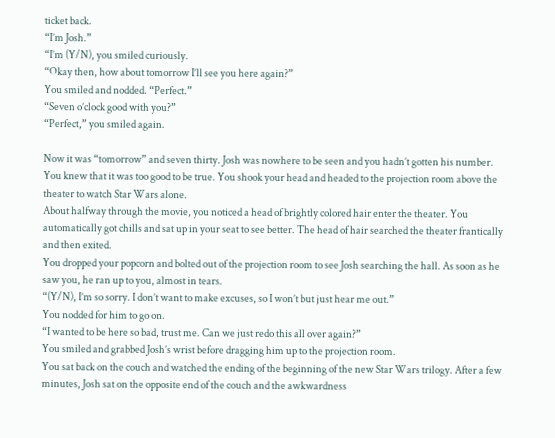ticket back.
“I’m Josh.”
“I’m (Y/N), you smiled curiously.
“Okay then, how about tomorrow I’ll see you here again?”
You smiled and nodded. “Perfect.”
“Seven o’clock good with you?”
“Perfect,” you smiled again.

Now it was “tomorrow” and seven thirty. Josh was nowhere to be seen and you hadn’t gotten his number. You knew that it was too good to be true. You shook your head and headed to the projection room above the theater to watch Star Wars alone.
About halfway through the movie, you noticed a head of brightly colored hair enter the theater. You automatically got chills and sat up in your seat to see better. The head of hair searched the theater frantically and then exited.
You dropped your popcorn and bolted out of the projection room to see Josh searching the hall. As soon as he saw you, he ran up to you, almost in tears.
“(Y/N), I’m so sorry. I don’t want to make excuses, so I won’t but just hear me out.”
You nodded for him to go on.
“I wanted to be here so bad, trust me. Can we just redo this all over again?”
You smiled and grabbed Josh’s wrist before dragging him up to the projection room.
You sat back on the couch and watched the ending of the beginning of the new Star Wars trilogy. After a few minutes, Josh sat on the opposite end of the couch and the awkwardness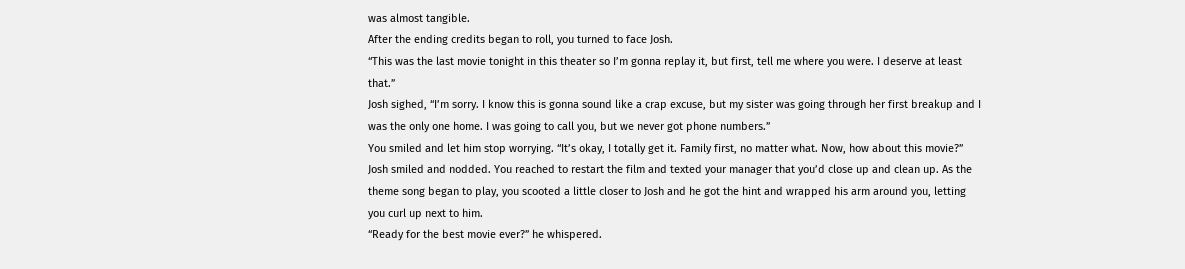was almost tangible.
After the ending credits began to roll, you turned to face Josh.
“This was the last movie tonight in this theater so I’m gonna replay it, but first, tell me where you were. I deserve at least that.”
Josh sighed, “I’m sorry. I know this is gonna sound like a crap excuse, but my sister was going through her first breakup and I was the only one home. I was going to call you, but we never got phone numbers.”
You smiled and let him stop worrying. “It’s okay, I totally get it. Family first, no matter what. Now, how about this movie?”
Josh smiled and nodded. You reached to restart the film and texted your manager that you’d close up and clean up. As the theme song began to play, you scooted a little closer to Josh and he got the hint and wrapped his arm around you, letting you curl up next to him.
“Ready for the best movie ever?” he whispered.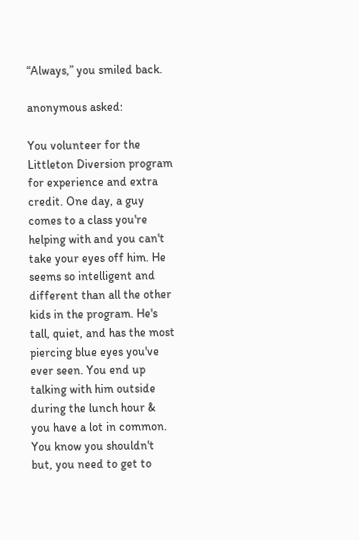“Always,” you smiled back.

anonymous asked:

You volunteer for the Littleton Diversion program for experience and extra credit. One day, a guy comes to a class you're helping with and you can't take your eyes off him. He seems so intelligent and different than all the other kids in the program. He's tall, quiet, and has the most piercing blue eyes you've ever seen. You end up talking with him outside during the lunch hour & you have a lot in common. You know you shouldn't but, you need to get to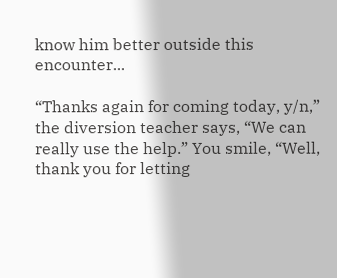know him better outside this encounter...

“Thanks again for coming today, y/n,” the diversion teacher says, “We can really use the help.” You smile, “Well, thank you for letting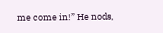me come in!” He nods,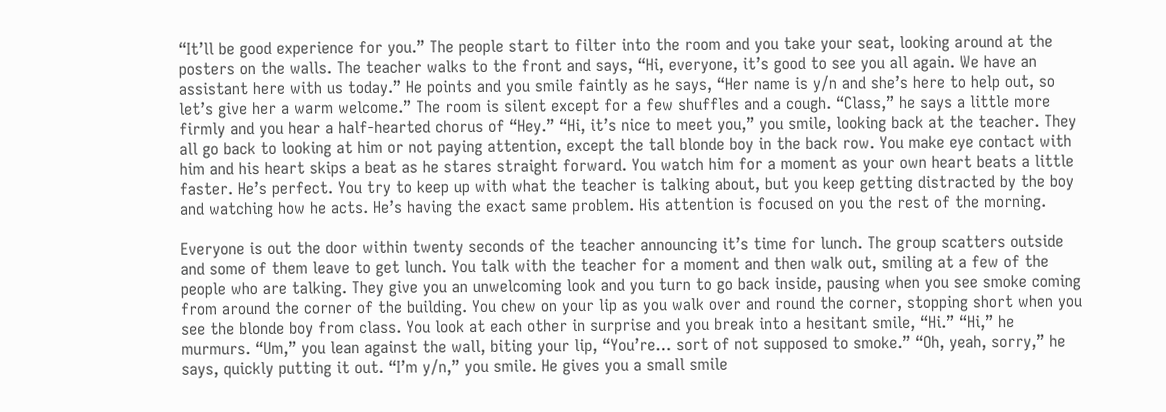“It’ll be good experience for you.” The people start to filter into the room and you take your seat, looking around at the posters on the walls. The teacher walks to the front and says, “Hi, everyone, it’s good to see you all again. We have an assistant here with us today.” He points and you smile faintly as he says, “Her name is y/n and she’s here to help out, so let’s give her a warm welcome.” The room is silent except for a few shuffles and a cough. “Class,” he says a little more firmly and you hear a half-hearted chorus of “Hey.” “Hi, it’s nice to meet you,” you smile, looking back at the teacher. They all go back to looking at him or not paying attention, except the tall blonde boy in the back row. You make eye contact with him and his heart skips a beat as he stares straight forward. You watch him for a moment as your own heart beats a little faster. He’s perfect. You try to keep up with what the teacher is talking about, but you keep getting distracted by the boy and watching how he acts. He’s having the exact same problem. His attention is focused on you the rest of the morning.

Everyone is out the door within twenty seconds of the teacher announcing it’s time for lunch. The group scatters outside and some of them leave to get lunch. You talk with the teacher for a moment and then walk out, smiling at a few of the people who are talking. They give you an unwelcoming look and you turn to go back inside, pausing when you see smoke coming from around the corner of the building. You chew on your lip as you walk over and round the corner, stopping short when you see the blonde boy from class. You look at each other in surprise and you break into a hesitant smile, “Hi.” “Hi,” he murmurs. “Um,” you lean against the wall, biting your lip, “You’re… sort of not supposed to smoke.” “Oh, yeah, sorry,” he says, quickly putting it out. “I’m y/n,” you smile. He gives you a small smile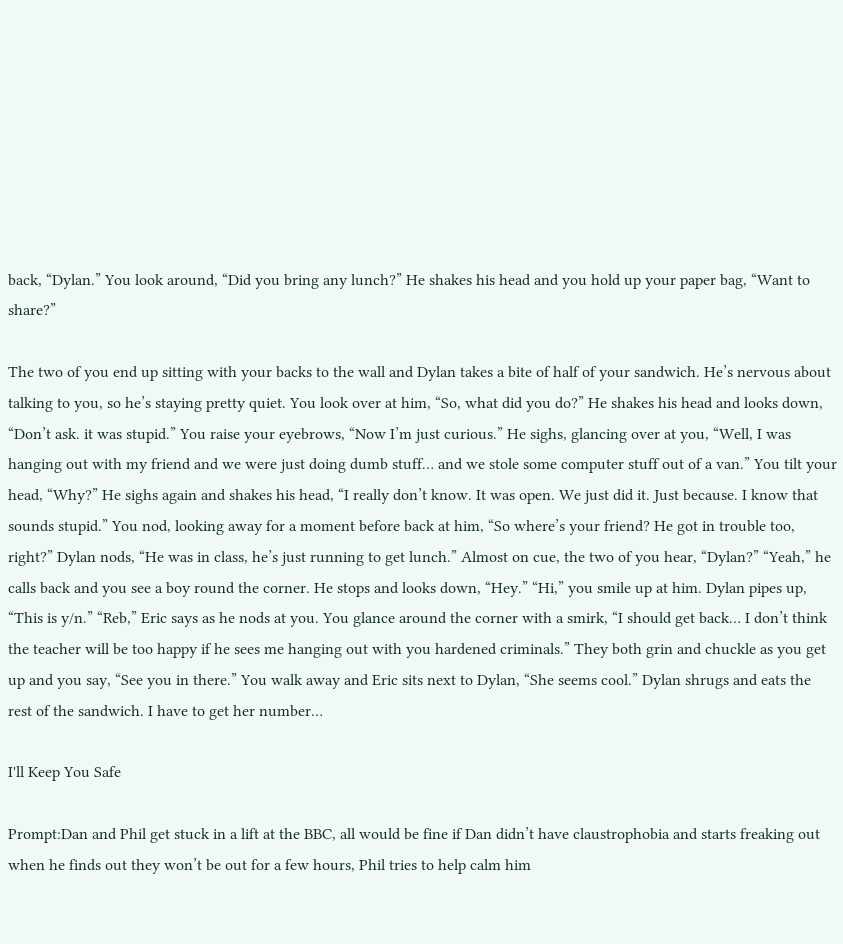back, “Dylan.” You look around, “Did you bring any lunch?” He shakes his head and you hold up your paper bag, “Want to share?”

The two of you end up sitting with your backs to the wall and Dylan takes a bite of half of your sandwich. He’s nervous about talking to you, so he’s staying pretty quiet. You look over at him, “So, what did you do?” He shakes his head and looks down, “Don’t ask. it was stupid.” You raise your eyebrows, “Now I’m just curious.” He sighs, glancing over at you, “Well, I was hanging out with my friend and we were just doing dumb stuff… and we stole some computer stuff out of a van.” You tilt your head, “Why?” He sighs again and shakes his head, “I really don’t know. It was open. We just did it. Just because. I know that sounds stupid.” You nod, looking away for a moment before back at him, “So where’s your friend? He got in trouble too, right?” Dylan nods, “He was in class, he’s just running to get lunch.” Almost on cue, the two of you hear, “Dylan?” “Yeah,” he calls back and you see a boy round the corner. He stops and looks down, “Hey.” “Hi,” you smile up at him. Dylan pipes up, “This is y/n.” “Reb,” Eric says as he nods at you. You glance around the corner with a smirk, “I should get back… I don’t think the teacher will be too happy if he sees me hanging out with you hardened criminals.” They both grin and chuckle as you get up and you say, “See you in there.” You walk away and Eric sits next to Dylan, “She seems cool.” Dylan shrugs and eats the rest of the sandwich. I have to get her number…

I'll Keep You Safe

Prompt:Dan and Phil get stuck in a lift at the BBC, all would be fine if Dan didn’t have claustrophobia and starts freaking out when he finds out they won’t be out for a few hours, Phil tries to help calm him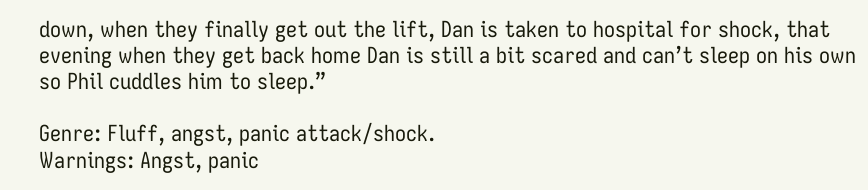down, when they finally get out the lift, Dan is taken to hospital for shock, that evening when they get back home Dan is still a bit scared and can’t sleep on his own so Phil cuddles him to sleep.”

Genre: Fluff, angst, panic attack/shock.
Warnings: Angst, panic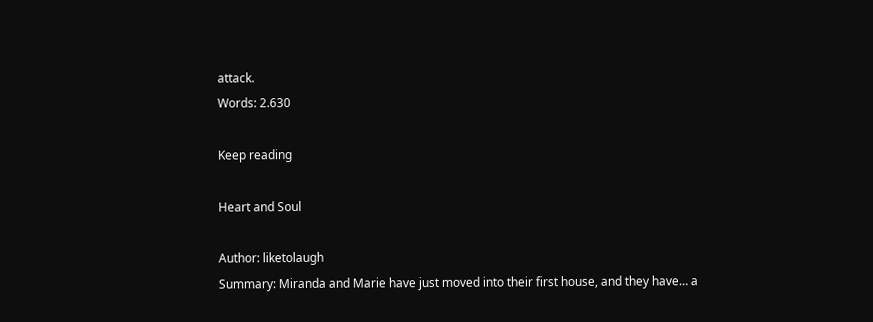attack.
Words: 2.630

Keep reading

Heart and Soul

Author: liketolaugh
Summary: Miranda and Marie have just moved into their first house, and they have… a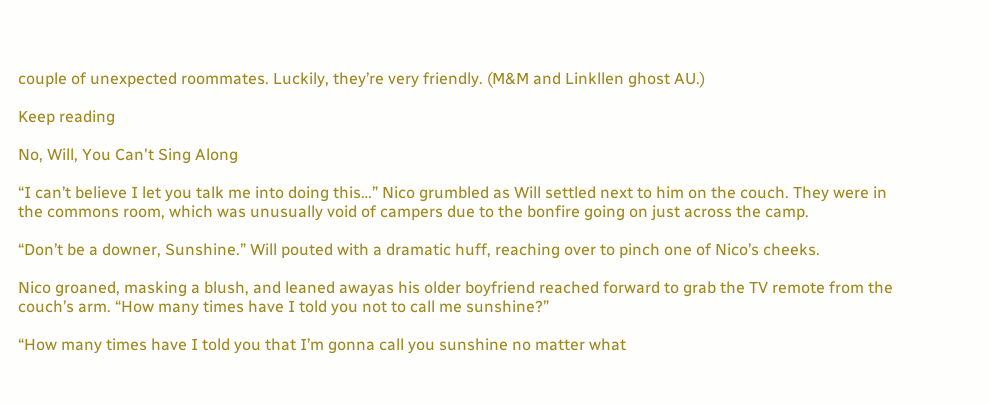couple of unexpected roommates. Luckily, they’re very friendly. (M&M and Linkllen ghost AU.)

Keep reading

No, Will, You Can't Sing Along

“I can’t believe I let you talk me into doing this…” Nico grumbled as Will settled next to him on the couch. They were in the commons room, which was unusually void of campers due to the bonfire going on just across the camp.

“Don’t be a downer, Sunshine.” Will pouted with a dramatic huff, reaching over to pinch one of Nico’s cheeks.

Nico groaned, masking a blush, and leaned awayas his older boyfriend reached forward to grab the TV remote from the couch’s arm. “How many times have I told you not to call me sunshine?”

“How many times have I told you that I’m gonna call you sunshine no matter what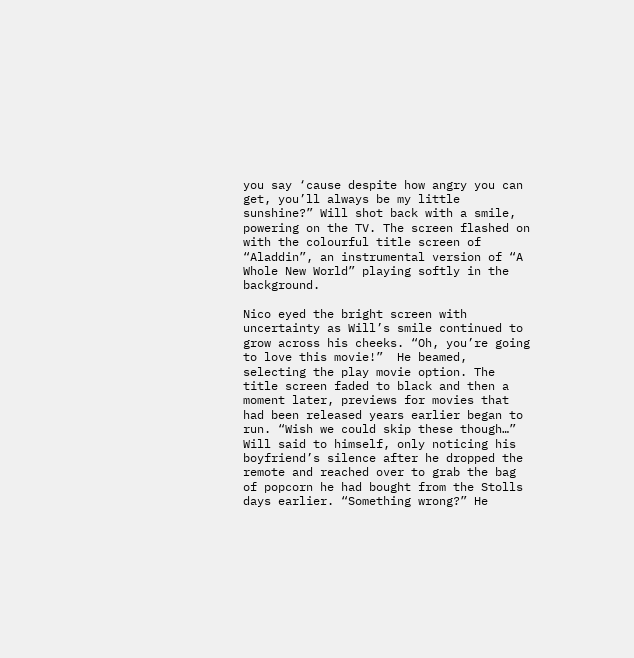you say ‘cause despite how angry you can get, you’ll always be my little sunshine?” Will shot back with a smile, powering on the TV. The screen flashed on with the colourful title screen of “Aladdin”, an instrumental version of “A Whole New World” playing softly in the background.

Nico eyed the bright screen with uncertainty as Will’s smile continued to grow across his cheeks. “Oh, you’re going to love this movie!”  He beamed, selecting the play movie option. The title screen faded to black and then a moment later, previews for movies that had been released years earlier began to run. “Wish we could skip these though…” Will said to himself, only noticing his boyfriend’s silence after he dropped the remote and reached over to grab the bag of popcorn he had bought from the Stolls days earlier. “Something wrong?” He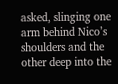asked, slinging one arm behind Nico’s shoulders and the other deep into the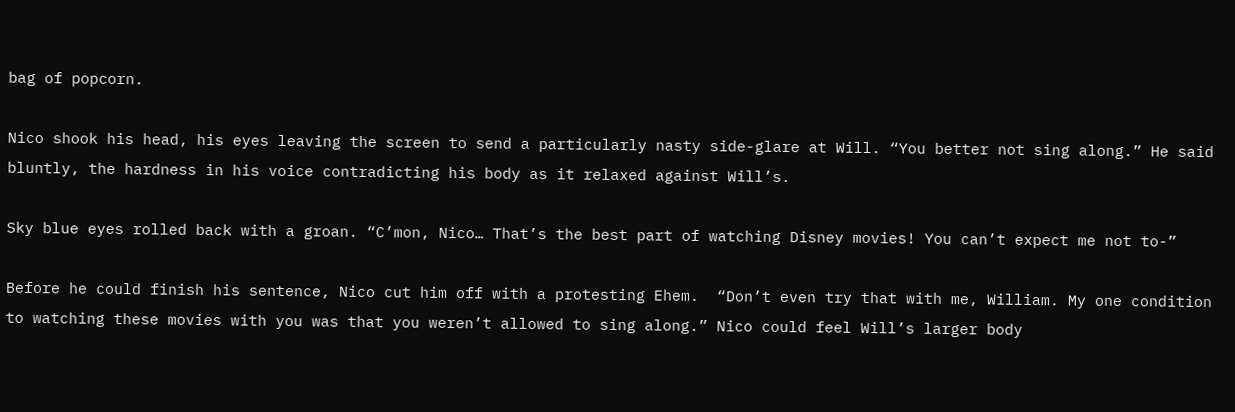bag of popcorn.

Nico shook his head, his eyes leaving the screen to send a particularly nasty side-glare at Will. “You better not sing along.” He said bluntly, the hardness in his voice contradicting his body as it relaxed against Will’s.

Sky blue eyes rolled back with a groan. “C’mon, Nico… That’s the best part of watching Disney movies! You can’t expect me not to-”

Before he could finish his sentence, Nico cut him off with a protesting Ehem.  “Don’t even try that with me, William. My one condition to watching these movies with you was that you weren’t allowed to sing along.” Nico could feel Will’s larger body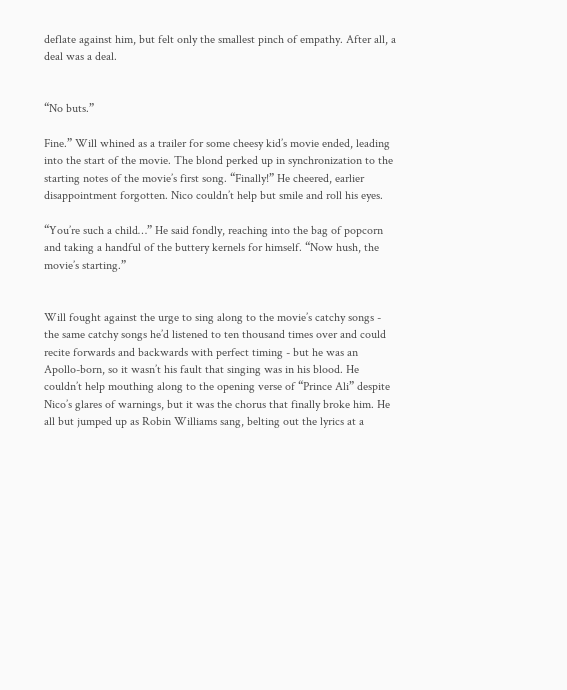deflate against him, but felt only the smallest pinch of empathy. After all, a deal was a deal.


“No buts.”

Fine.” Will whined as a trailer for some cheesy kid’s movie ended, leading into the start of the movie. The blond perked up in synchronization to the starting notes of the movie’s first song. “Finally!” He cheered, earlier disappointment forgotten. Nico couldn’t help but smile and roll his eyes.

“You’re such a child…” He said fondly, reaching into the bag of popcorn and taking a handful of the buttery kernels for himself. “Now hush, the movie’s starting.”


Will fought against the urge to sing along to the movie’s catchy songs - the same catchy songs he’d listened to ten thousand times over and could recite forwards and backwards with perfect timing - but he was an Apollo-born, so it wasn’t his fault that singing was in his blood. He couldn’t help mouthing along to the opening verse of “Prince Ali” despite Nico’s glares of warnings, but it was the chorus that finally broke him. He all but jumped up as Robin Williams sang, belting out the lyrics at a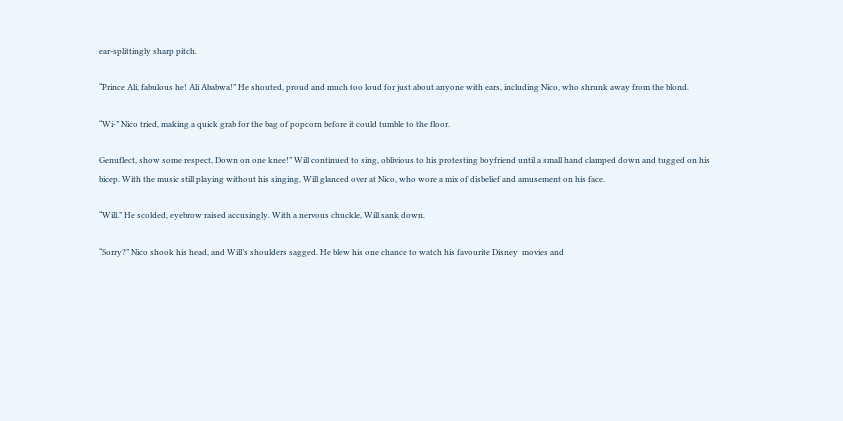ear-splittingly sharp pitch.

“Prince Ali, fabulous he! Ali Ababwa!” He shouted, proud and much too loud for just about anyone with ears, including Nico, who shrunk away from the blond.

“Wi-” Nico tried, making a quick grab for the bag of popcorn before it could tumble to the floor.

Genuflect, show some respect, Down on one knee!” Will continued to sing, oblivious to his protesting boyfriend until a small hand clamped down and tugged on his bicep. With the music still playing without his singing, Will glanced over at Nico, who wore a mix of disbelief and amusement on his face.

“Will.” He scolded, eyebrow raised accusingly. With a nervous chuckle, Will sank down.

“Sorry?” Nico shook his head, and Will’s shoulders sagged. He blew his one chance to watch his favourite Disney  movies and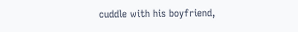cuddle with his boyfriend,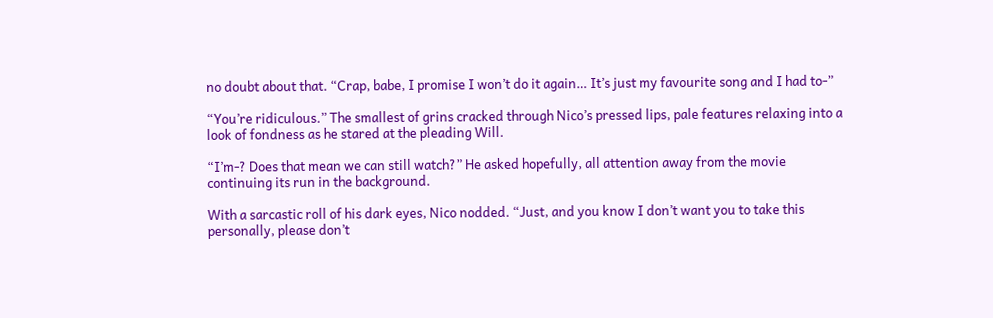no doubt about that. “Crap, babe, I promise I won’t do it again… It’s just my favourite song and I had to-”

“You’re ridiculous.” The smallest of grins cracked through Nico’s pressed lips, pale features relaxing into a look of fondness as he stared at the pleading Will.

“I’m-? Does that mean we can still watch?” He asked hopefully, all attention away from the movie continuing its run in the background.

With a sarcastic roll of his dark eyes, Nico nodded. “Just, and you know I don’t want you to take this personally, please don’t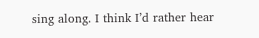sing along. I think I’d rather hear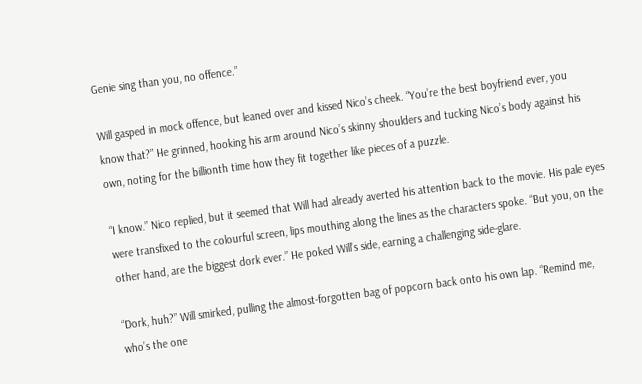Genie sing than you, no offence.”

Will gasped in mock offence, but leaned over and kissed Nico’s cheek. “You’re the best boyfriend ever, you know that?” He grinned, hooking his arm around Nico’s skinny shoulders and tucking Nico’s body against his own, noting for the billionth time how they fit together like pieces of a puzzle.

“I know.” Nico replied, but it seemed that Will had already averted his attention back to the movie. His pale eyes were transfixed to the colourful screen, lips mouthing along the lines as the characters spoke. “But you, on the other hand, are the biggest dork ever.” He poked Will’s side, earning a challenging side-glare.

“Dork, huh?” Will smirked, pulling the almost-forgotten bag of popcorn back onto his own lap. “Remind me, who’s the one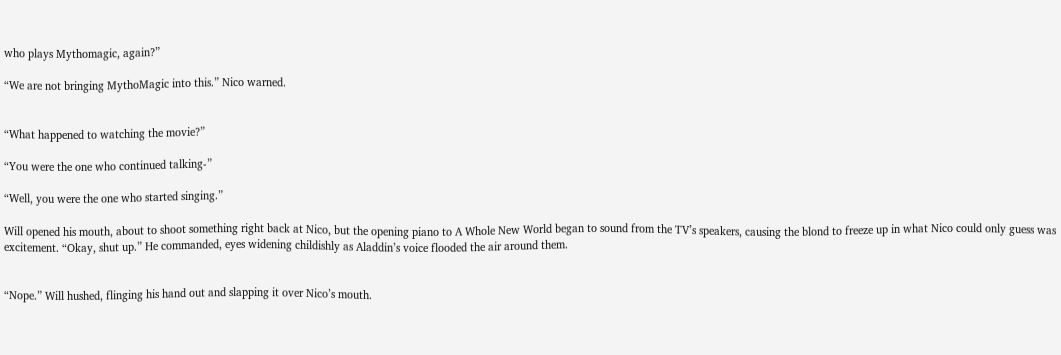who plays Mythomagic, again?”

“We are not bringing MythoMagic into this.” Nico warned.


“What happened to watching the movie?”

“You were the one who continued talking-”

“Well, you were the one who started singing.”

Will opened his mouth, about to shoot something right back at Nico, but the opening piano to A Whole New World began to sound from the TV’s speakers, causing the blond to freeze up in what Nico could only guess was excitement. “Okay, shut up.” He commanded, eyes widening childishly as Aladdin’s voice flooded the air around them.


“Nope.” Will hushed, flinging his hand out and slapping it over Nico’s mouth.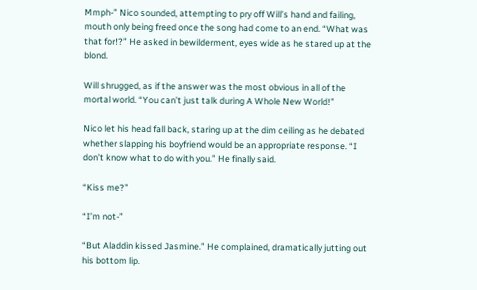Mmph-” Nico sounded, attempting to pry off Will’s hand and failing, mouth only being freed once the song had come to an end. “What was that for!?” He asked in bewilderment, eyes wide as he stared up at the blond.

Will shrugged, as if the answer was the most obvious in all of the mortal world. “You can’t just talk during A Whole New World!”

Nico let his head fall back, staring up at the dim ceiling as he debated whether slapping his boyfriend would be an appropriate response. “I don’t know what to do with you.” He finally said.

“Kiss me?”

“I’m not-”

“But Aladdin kissed Jasmine.” He complained, dramatically jutting out his bottom lip.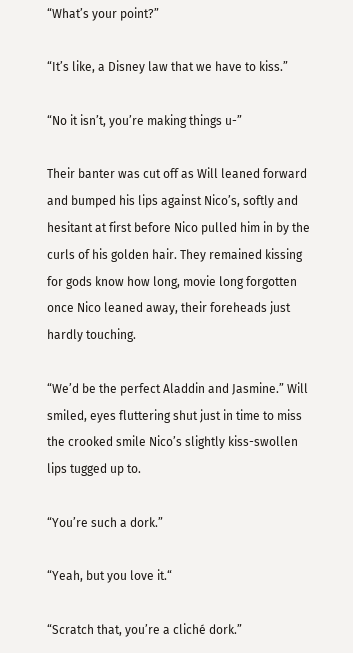“What’s your point?”

“It’s like, a Disney law that we have to kiss.”

“No it isn’t, you’re making things u-”

Their banter was cut off as Will leaned forward and bumped his lips against Nico’s, softly and hesitant at first before Nico pulled him in by the curls of his golden hair. They remained kissing for gods know how long, movie long forgotten once Nico leaned away, their foreheads just hardly touching.

“We’d be the perfect Aladdin and Jasmine.” Will smiled, eyes fluttering shut just in time to miss the crooked smile Nico’s slightly kiss-swollen lips tugged up to.

“You’re such a dork.”

“Yeah, but you love it.“

“Scratch that, you’re a cliché dork.”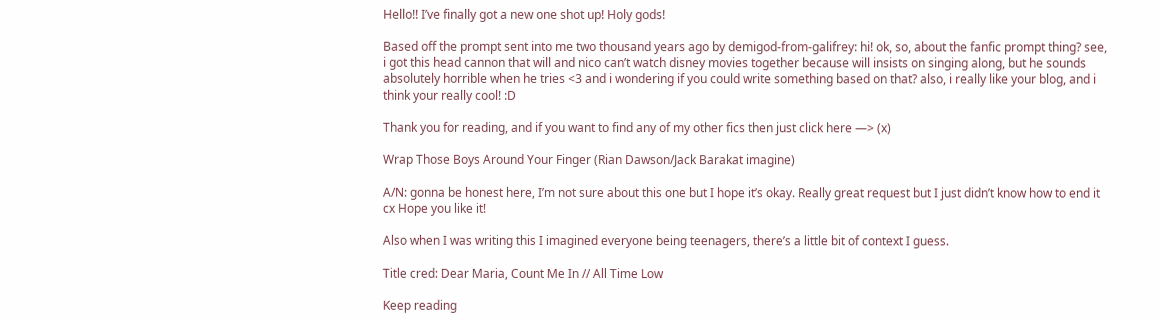Hello!! I’ve finally got a new one shot up! Holy gods!

Based off the prompt sent into me two thousand years ago by demigod-from-galifrey: hi! ok, so, about the fanfic prompt thing? see, i got this head cannon that will and nico can’t watch disney movies together because will insists on singing along, but he sounds absolutely horrible when he tries <3 and i wondering if you could write something based on that? also, i really like your blog, and i think your really cool! :D

Thank you for reading, and if you want to find any of my other fics then just click here —> (x)

Wrap Those Boys Around Your Finger (Rian Dawson/Jack Barakat imagine)

A/N: gonna be honest here, I’m not sure about this one but I hope it’s okay. Really great request but I just didn’t know how to end it cx Hope you like it!

Also when I was writing this I imagined everyone being teenagers, there’s a little bit of context I guess.

Title cred: Dear Maria, Count Me In // All Time Low

Keep reading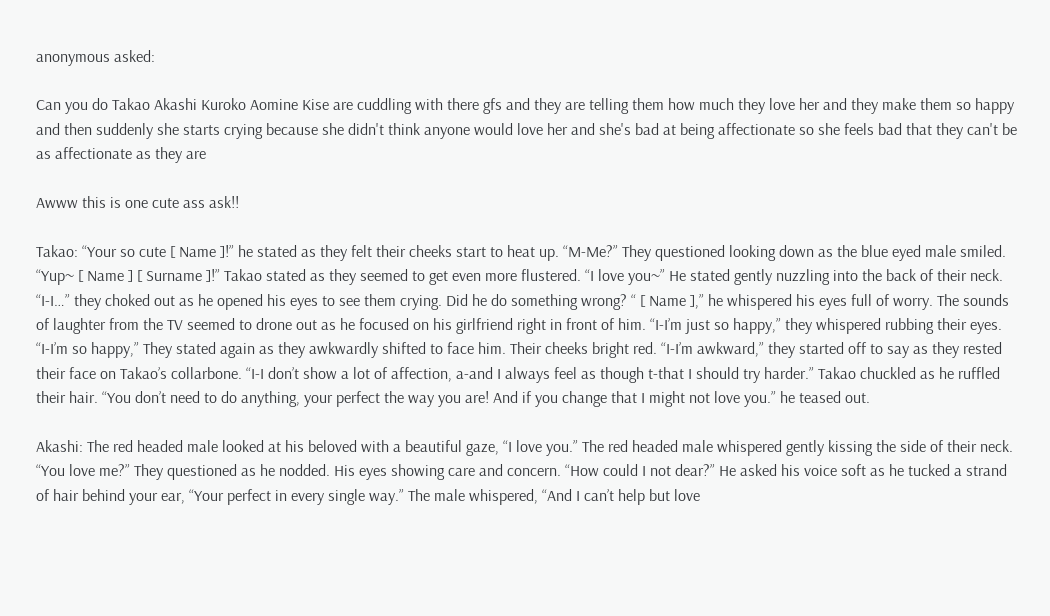anonymous asked:

Can you do Takao Akashi Kuroko Aomine Kise are cuddling with there gfs and they are telling them how much they love her and they make them so happy and then suddenly she starts crying because she didn't think anyone would love her and she's bad at being affectionate so she feels bad that they can't be as affectionate as they are

Awww this is one cute ass ask!!

Takao: “Your so cute [ Name ]!” he stated as they felt their cheeks start to heat up. “M-Me?” They questioned looking down as the blue eyed male smiled. “Yup~ [ Name ] [ Surname ]!” Takao stated as they seemed to get even more flustered. “I love you~” He stated gently nuzzling into the back of their neck. “I-I…” they choked out as he opened his eyes to see them crying. Did he do something wrong? “ [ Name ],” he whispered his eyes full of worry. The sounds of laughter from the TV seemed to drone out as he focused on his girlfriend right in front of him. “I-I’m just so happy,” they whispered rubbing their eyes. “I-I’m so happy,” They stated again as they awkwardly shifted to face him. Their cheeks bright red. “I-I’m awkward,” they started off to say as they rested their face on Takao’s collarbone. “I-I don’t show a lot of affection, a-and I always feel as though t-that I should try harder.” Takao chuckled as he ruffled their hair. “You don’t need to do anything, your perfect the way you are! And if you change that I might not love you.” he teased out.

Akashi: The red headed male looked at his beloved with a beautiful gaze, “I love you.” The red headed male whispered gently kissing the side of their neck. “You love me?” They questioned as he nodded. His eyes showing care and concern. “How could I not dear?” He asked his voice soft as he tucked a strand of hair behind your ear, “Your perfect in every single way.” The male whispered, “And I can’t help but love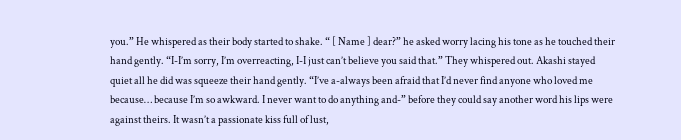you.” He whispered as their body started to shake. “ [ Name ] dear?” he asked worry lacing his tone as he touched their hand gently. “I-I’m sorry, I’m overreacting, I-I just can’t believe you said that.” They whispered out. Akashi stayed quiet all he did was squeeze their hand gently. “I’ve a-always been afraid that I’d never find anyone who loved me because… because I’m so awkward. I never want to do anything and-” before they could say another word his lips were against theirs. It wasn’t a passionate kiss full of lust,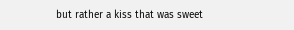but rather a kiss that was sweet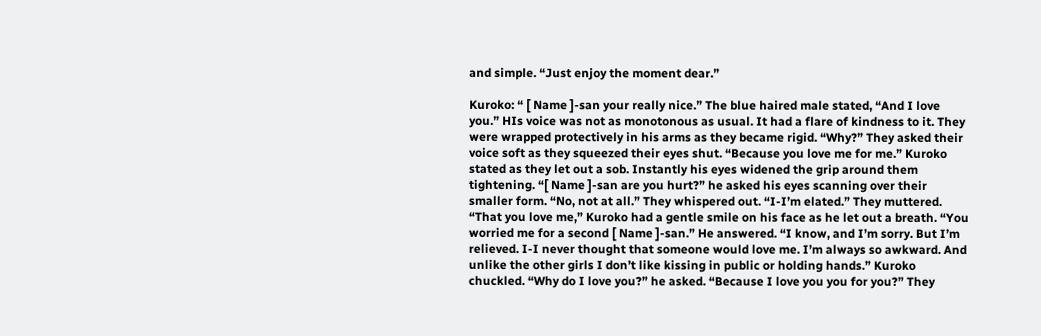and simple. “Just enjoy the moment dear.”

Kuroko: “ [ Name ]-san your really nice.” The blue haired male stated, “And I love you.” HIs voice was not as monotonous as usual. It had a flare of kindness to it. They were wrapped protectively in his arms as they became rigid. “Why?” They asked their voice soft as they squeezed their eyes shut. “Because you love me for me.” Kuroko stated as they let out a sob. Instantly his eyes widened the grip around them tightening. “[ Name ]-san are you hurt?” he asked his eyes scanning over their smaller form. “No, not at all.” They whispered out. “I-I’m elated.” They muttered. “That you love me,” Kuroko had a gentle smile on his face as he let out a breath. “You worried me for a second [ Name ]-san.” He answered. “I know, and I’m sorry. But I’m relieved. I-I never thought that someone would love me. I’m always so awkward. And unlike the other girls I don’t like kissing in public or holding hands.” Kuroko chuckled. “Why do I love you?” he asked. “Because I love you you for you?” They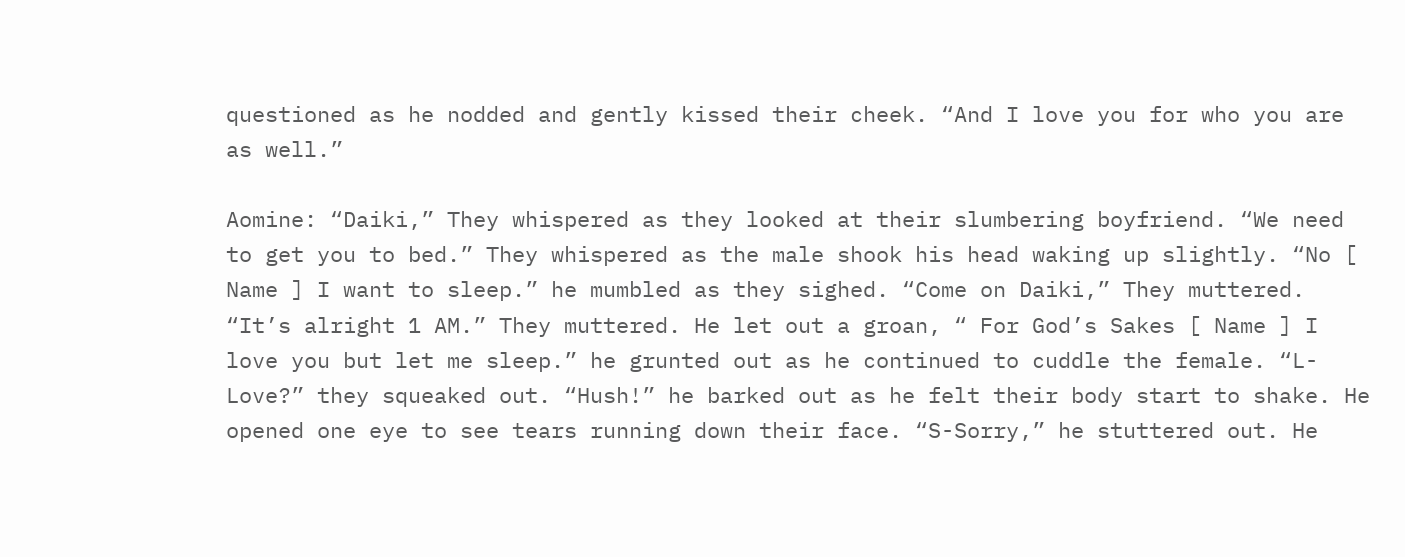questioned as he nodded and gently kissed their cheek. “And I love you for who you are as well.”

Aomine: “Daiki,” They whispered as they looked at their slumbering boyfriend. “We need to get you to bed.” They whispered as the male shook his head waking up slightly. “No [ Name ] I want to sleep.” he mumbled as they sighed. “Come on Daiki,” They muttered. “It’s alright 1 AM.” They muttered. He let out a groan, “ For God’s Sakes [ Name ] I love you but let me sleep.” he grunted out as he continued to cuddle the female. “L-Love?” they squeaked out. “Hush!” he barked out as he felt their body start to shake. He opened one eye to see tears running down their face. “S-Sorry,” he stuttered out. He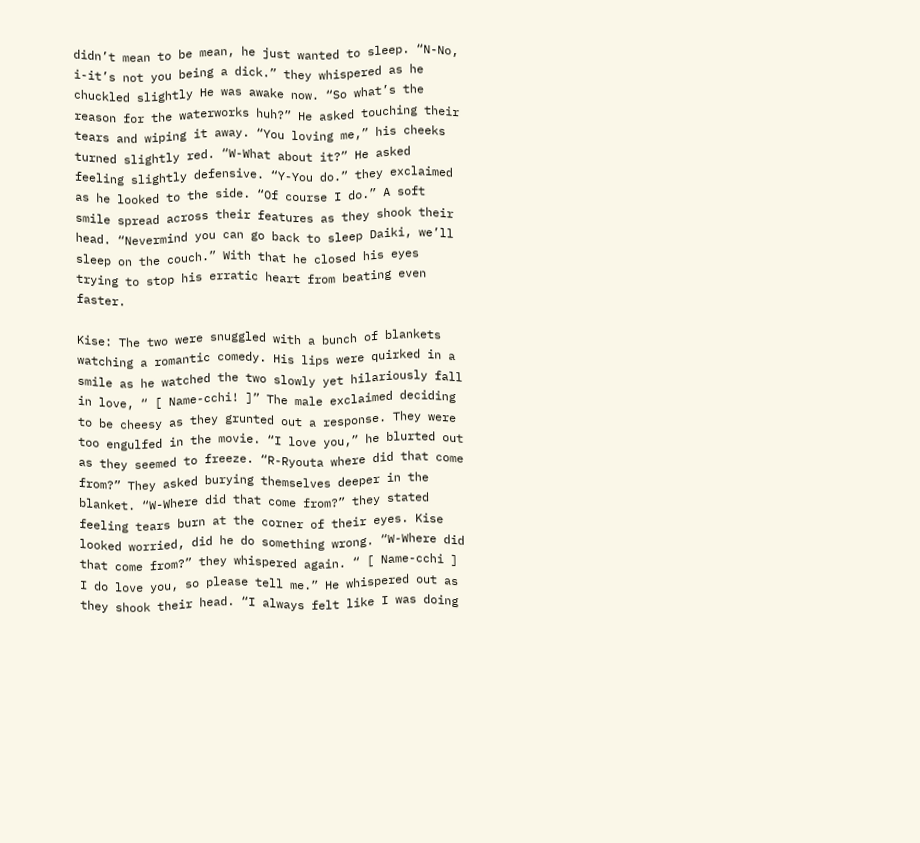didn’t mean to be mean, he just wanted to sleep. “N-No, i-it’s not you being a dick.” they whispered as he chuckled slightly He was awake now. “So what’s the reason for the waterworks huh?” He asked touching their tears and wiping it away. “You loving me,” his cheeks turned slightly red. “W-What about it?” He asked feeling slightly defensive. “Y-You do.” they exclaimed as he looked to the side. “Of course I do.” A soft smile spread across their features as they shook their head. “Nevermind you can go back to sleep Daiki, we’ll sleep on the couch.” With that he closed his eyes trying to stop his erratic heart from beating even faster.

Kise: The two were snuggled with a bunch of blankets watching a romantic comedy. His lips were quirked in a smile as he watched the two slowly yet hilariously fall in love, “ [ Name-cchi! ]” The male exclaimed deciding to be cheesy as they grunted out a response. They were too engulfed in the movie. “I love you,” he blurted out as they seemed to freeze. “R-Ryouta where did that come from?” They asked burying themselves deeper in the blanket. “W-Where did that come from?” they stated feeling tears burn at the corner of their eyes. Kise looked worried, did he do something wrong. “W-Where did that come from?” they whispered again. “ [ Name-cchi ] I do love you, so please tell me.” He whispered out as they shook their head. “I always felt like I was doing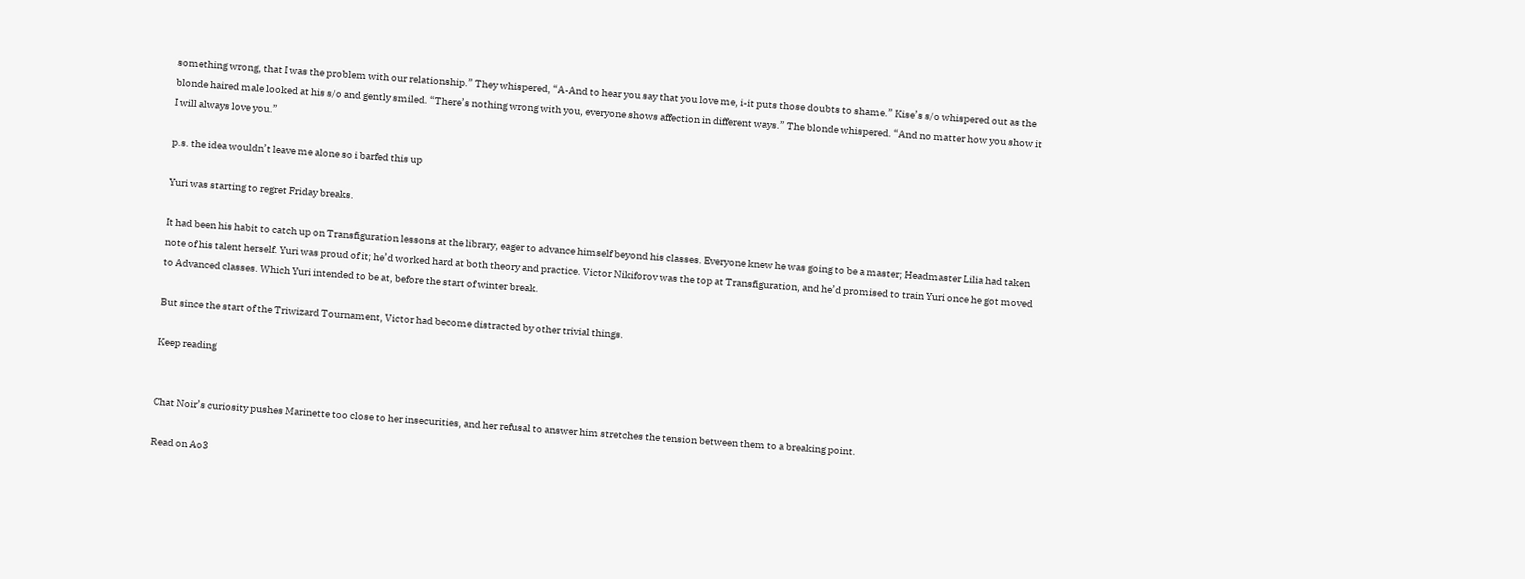something wrong, that I was the problem with our relationship.” They whispered, “A-And to hear you say that you love me, i-it puts those doubts to shame.” Kise’s s/o whispered out as the blonde haired male looked at his s/o and gently smiled. “There’s nothing wrong with you, everyone shows affection in different ways.” The blonde whispered. “And no matter how you show it I will always love you.”

p.s. the idea wouldn’t leave me alone so i barfed this up

Yuri was starting to regret Friday breaks.

It had been his habit to catch up on Transfiguration lessons at the library, eager to advance himself beyond his classes. Everyone knew he was going to be a master; Headmaster Lilia had taken note of his talent herself. Yuri was proud of it; he’d worked hard at both theory and practice. Victor Nikiforov was the top at Transfiguration, and he’d promised to train Yuri once he got moved to Advanced classes. Which Yuri intended to be at, before the start of winter break.

But since the start of the Triwizard Tournament, Victor had become distracted by other trivial things.

Keep reading


Chat Noir’s curiosity pushes Marinette too close to her insecurities, and her refusal to answer him stretches the tension between them to a breaking point.

Read on Ao3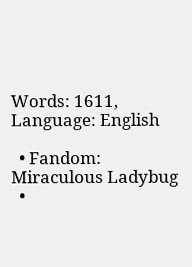Words: 1611, Language: English

  • Fandom: Miraculous Ladybug
  •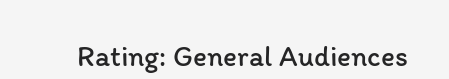Rating: General Audiences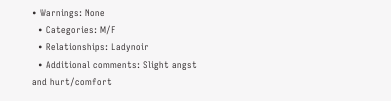• Warnings: None
  • Categories: M/F
  • Relationships: Ladynoir
  • Additional comments: Slight angst and hurt/comfort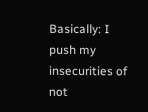Basically: I push my insecurities of not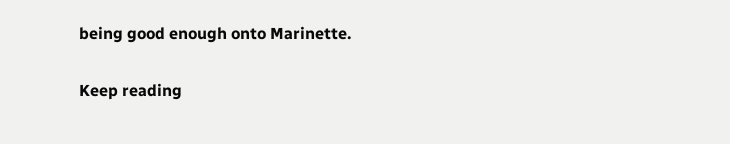being good enough onto Marinette.

Keep reading